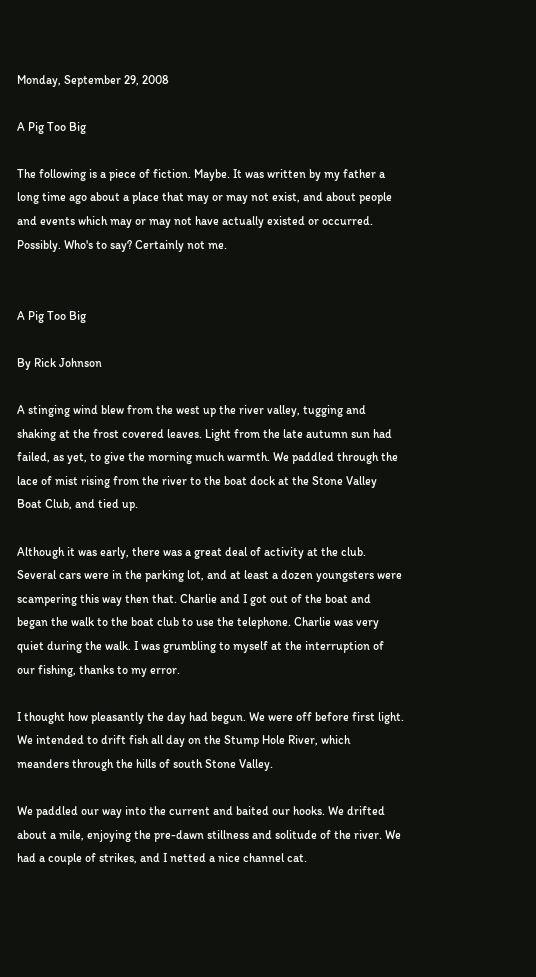Monday, September 29, 2008

A Pig Too Big

The following is a piece of fiction. Maybe. It was written by my father a long time ago about a place that may or may not exist, and about people and events which may or may not have actually existed or occurred. Possibly. Who's to say? Certainly not me.


A Pig Too Big

By Rick Johnson

A stinging wind blew from the west up the river valley, tugging and shaking at the frost covered leaves. Light from the late autumn sun had failed, as yet, to give the morning much warmth. We paddled through the lace of mist rising from the river to the boat dock at the Stone Valley Boat Club, and tied up.

Although it was early, there was a great deal of activity at the club. Several cars were in the parking lot, and at least a dozen youngsters were scampering this way then that. Charlie and I got out of the boat and began the walk to the boat club to use the telephone. Charlie was very quiet during the walk. I was grumbling to myself at the interruption of our fishing, thanks to my error.

I thought how pleasantly the day had begun. We were off before first light. We intended to drift fish all day on the Stump Hole River, which meanders through the hills of south Stone Valley.

We paddled our way into the current and baited our hooks. We drifted about a mile, enjoying the pre-dawn stillness and solitude of the river. We had a couple of strikes, and I netted a nice channel cat.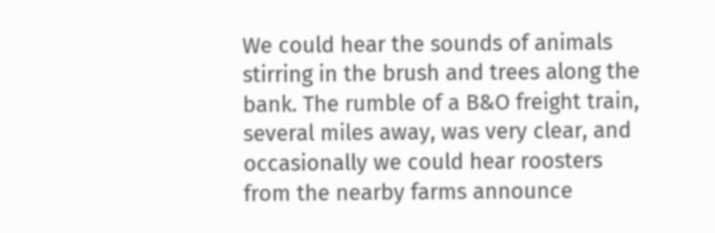We could hear the sounds of animals stirring in the brush and trees along the bank. The rumble of a B&O freight train, several miles away, was very clear, and occasionally we could hear roosters from the nearby farms announce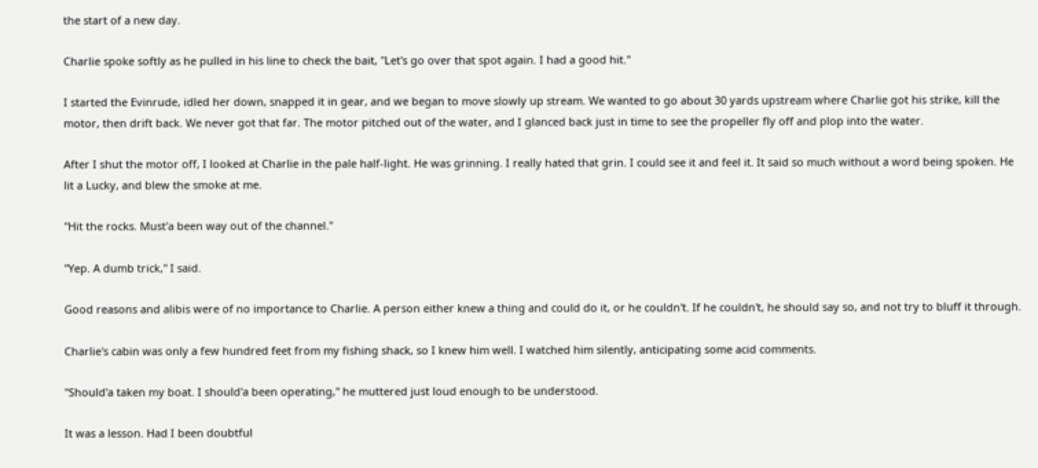the start of a new day.

Charlie spoke softly as he pulled in his line to check the bait, "Let's go over that spot again. I had a good hit."

I started the Evinrude, idled her down, snapped it in gear, and we began to move slowly up stream. We wanted to go about 30 yards upstream where Charlie got his strike, kill the motor, then drift back. We never got that far. The motor pitched out of the water, and I glanced back just in time to see the propeller fly off and plop into the water.

After I shut the motor off, I looked at Charlie in the pale half-light. He was grinning. I really hated that grin. I could see it and feel it. It said so much without a word being spoken. He lit a Lucky, and blew the smoke at me.

"Hit the rocks. Must'a been way out of the channel."

"Yep. A dumb trick," I said.

Good reasons and alibis were of no importance to Charlie. A person either knew a thing and could do it, or he couldn't. If he couldn't, he should say so, and not try to bluff it through.

Charlie's cabin was only a few hundred feet from my fishing shack, so I knew him well. I watched him silently, anticipating some acid comments.

"Should'a taken my boat. I should'a been operating," he muttered just loud enough to be understood.

It was a lesson. Had I been doubtful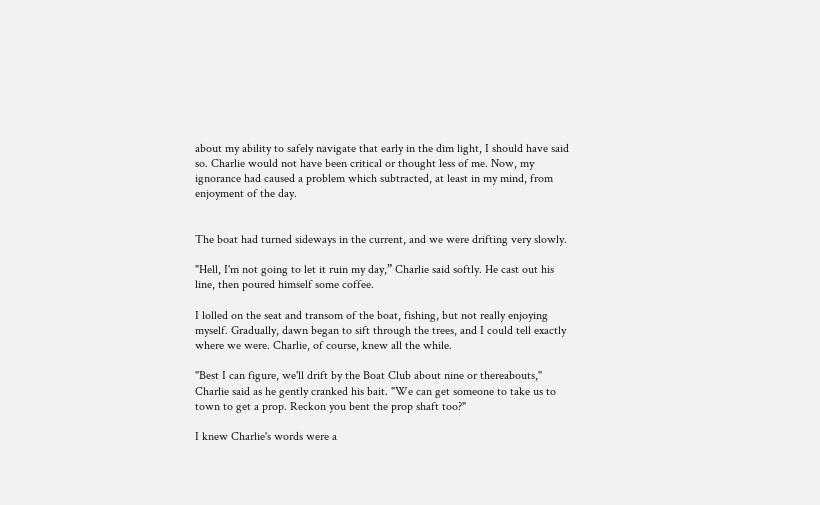about my ability to safely navigate that early in the dim light, I should have said so. Charlie would not have been critical or thought less of me. Now, my ignorance had caused a problem which subtracted, at least in my mind, from enjoyment of the day.


The boat had turned sideways in the current, and we were drifting very slowly.

"Hell, I'm not going to let it ruin my day,” Charlie said softly. He cast out his line, then poured himself some coffee.

I lolled on the seat and transom of the boat, fishing, but not really enjoying myself. Gradually, dawn began to sift through the trees, and I could tell exactly where we were. Charlie, of course, knew all the while.

"Best I can figure, we'll drift by the Boat Club about nine or thereabouts," Charlie said as he gently cranked his bait. "We can get someone to take us to town to get a prop. Reckon you bent the prop shaft too?"

I knew Charlie's words were a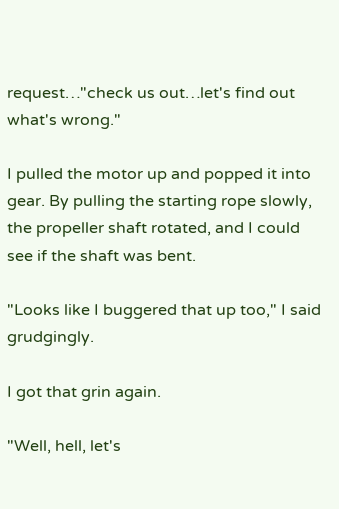request…"check us out…let's find out what's wrong."

I pulled the motor up and popped it into gear. By pulling the starting rope slowly, the propeller shaft rotated, and I could see if the shaft was bent.

"Looks like I buggered that up too," I said grudgingly.

I got that grin again.

"Well, hell, let's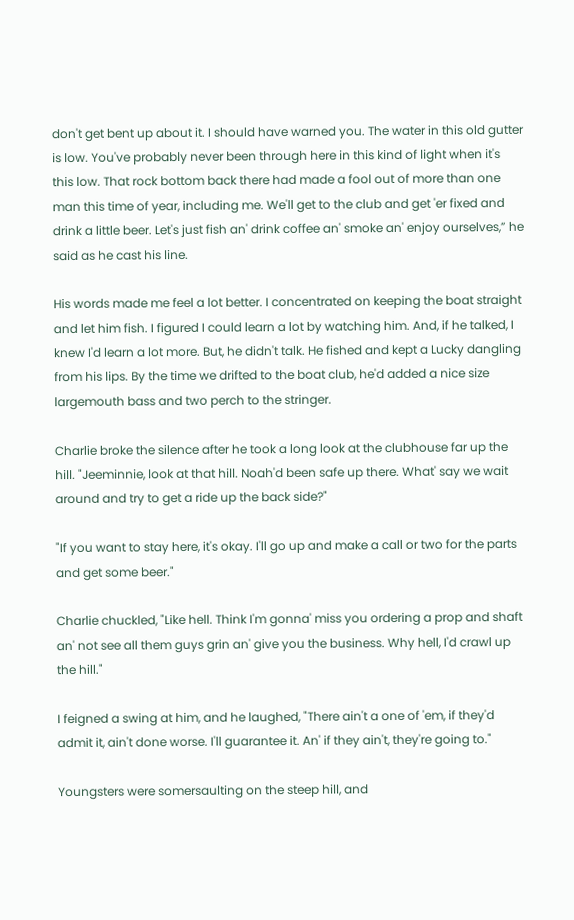don't get bent up about it. I should have warned you. The water in this old gutter is low. You've probably never been through here in this kind of light when it's this low. That rock bottom back there had made a fool out of more than one man this time of year, including me. We'll get to the club and get 'er fixed and drink a little beer. Let's just fish an' drink coffee an' smoke an' enjoy ourselves,” he said as he cast his line.

His words made me feel a lot better. I concentrated on keeping the boat straight and let him fish. I figured I could learn a lot by watching him. And, if he talked, I knew I'd learn a lot more. But, he didn't talk. He fished and kept a Lucky dangling from his lips. By the time we drifted to the boat club, he'd added a nice size largemouth bass and two perch to the stringer.

Charlie broke the silence after he took a long look at the clubhouse far up the hill. "Jeeminnie, look at that hill. Noah'd been safe up there. What' say we wait around and try to get a ride up the back side?"

"If you want to stay here, it's okay. I'll go up and make a call or two for the parts and get some beer."

Charlie chuckled, "Like hell. Think I'm gonna' miss you ordering a prop and shaft an' not see all them guys grin an' give you the business. Why hell, I'd crawl up the hill."

I feigned a swing at him, and he laughed, "There ain't a one of 'em, if they'd admit it, ain't done worse. I'll guarantee it. An' if they ain't, they're going to."

Youngsters were somersaulting on the steep hill, and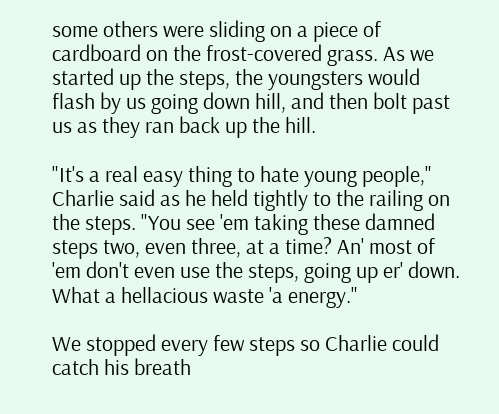some others were sliding on a piece of cardboard on the frost-covered grass. As we started up the steps, the youngsters would flash by us going down hill, and then bolt past us as they ran back up the hill.

"It's a real easy thing to hate young people," Charlie said as he held tightly to the railing on the steps. "You see 'em taking these damned steps two, even three, at a time? An' most of 'em don't even use the steps, going up er' down. What a hellacious waste 'a energy."

We stopped every few steps so Charlie could catch his breath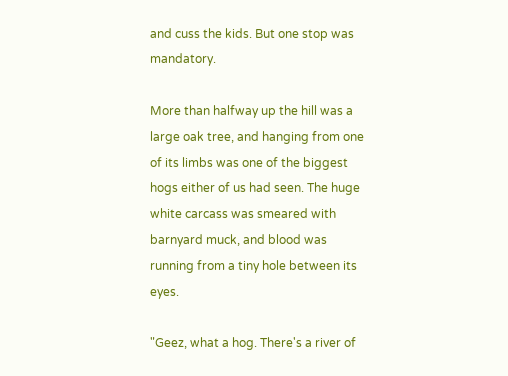and cuss the kids. But one stop was mandatory.

More than halfway up the hill was a large oak tree, and hanging from one of its limbs was one of the biggest hogs either of us had seen. The huge white carcass was smeared with barnyard muck, and blood was running from a tiny hole between its eyes.

"Geez, what a hog. There's a river of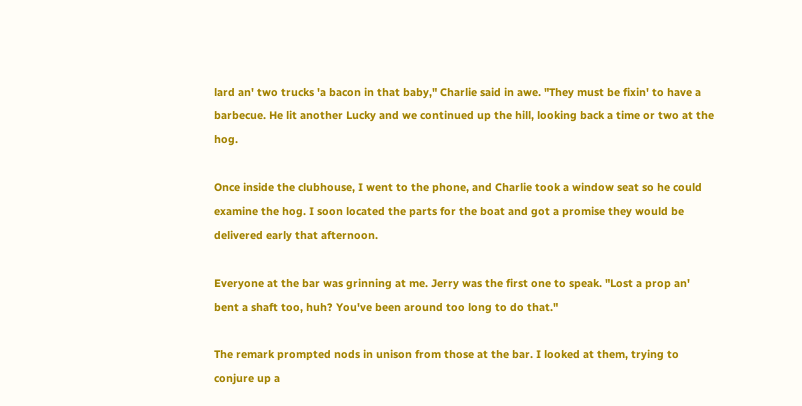lard an' two trucks 'a bacon in that baby," Charlie said in awe. "They must be fixin' to have a barbecue. He lit another Lucky and we continued up the hill, looking back a time or two at the hog.

Once inside the clubhouse, I went to the phone, and Charlie took a window seat so he could examine the hog. I soon located the parts for the boat and got a promise they would be delivered early that afternoon.

Everyone at the bar was grinning at me. Jerry was the first one to speak. "Lost a prop an' bent a shaft too, huh? You've been around too long to do that."

The remark prompted nods in unison from those at the bar. I looked at them, trying to conjure up a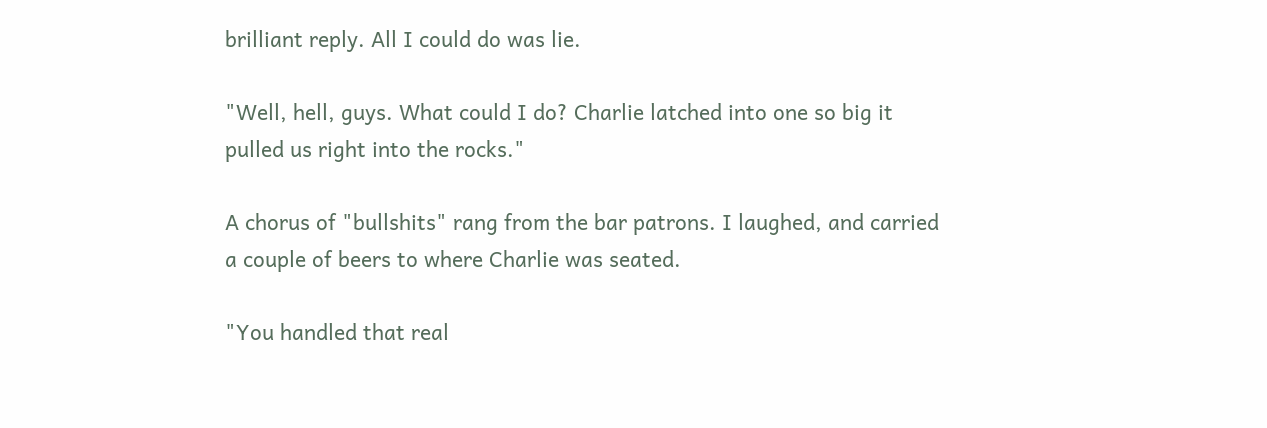brilliant reply. All I could do was lie.

"Well, hell, guys. What could I do? Charlie latched into one so big it pulled us right into the rocks."

A chorus of "bullshits" rang from the bar patrons. I laughed, and carried a couple of beers to where Charlie was seated.

"You handled that real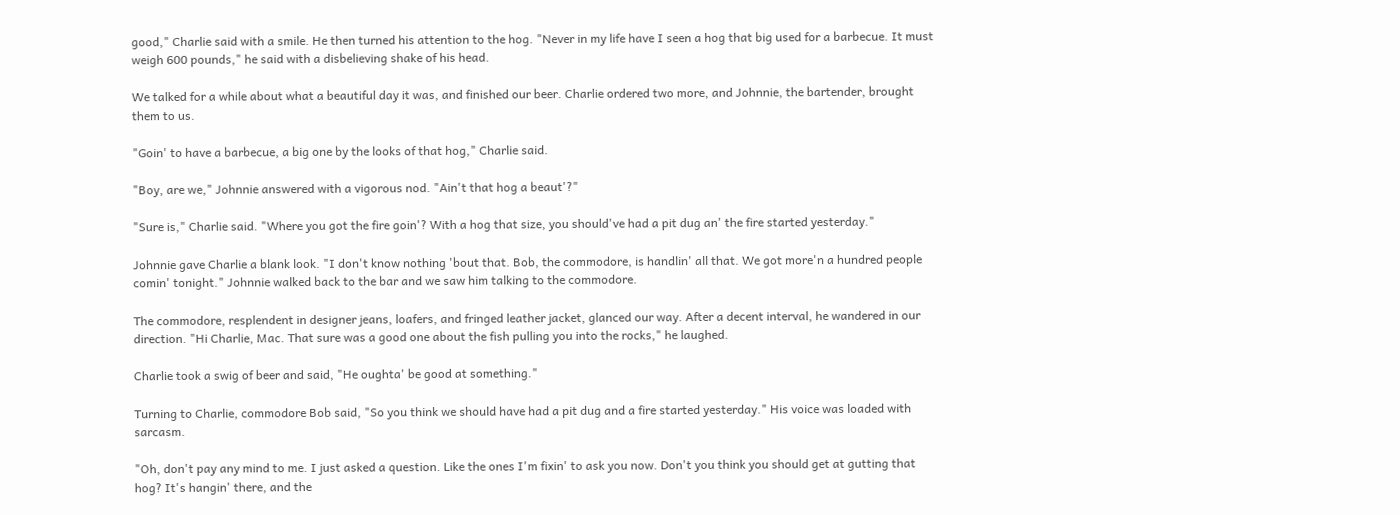good," Charlie said with a smile. He then turned his attention to the hog. "Never in my life have I seen a hog that big used for a barbecue. It must weigh 600 pounds," he said with a disbelieving shake of his head.

We talked for a while about what a beautiful day it was, and finished our beer. Charlie ordered two more, and Johnnie, the bartender, brought them to us.

"Goin' to have a barbecue, a big one by the looks of that hog," Charlie said.

"Boy, are we," Johnnie answered with a vigorous nod. "Ain't that hog a beaut'?"

"Sure is," Charlie said. "Where you got the fire goin'? With a hog that size, you should've had a pit dug an' the fire started yesterday."

Johnnie gave Charlie a blank look. "I don't know nothing 'bout that. Bob, the commodore, is handlin' all that. We got more'n a hundred people comin' tonight." Johnnie walked back to the bar and we saw him talking to the commodore.

The commodore, resplendent in designer jeans, loafers, and fringed leather jacket, glanced our way. After a decent interval, he wandered in our direction. "Hi Charlie, Mac. That sure was a good one about the fish pulling you into the rocks," he laughed.

Charlie took a swig of beer and said, "He oughta' be good at something."

Turning to Charlie, commodore Bob said, "So you think we should have had a pit dug and a fire started yesterday." His voice was loaded with sarcasm.

"Oh, don't pay any mind to me. I just asked a question. Like the ones I'm fixin' to ask you now. Don't you think you should get at gutting that hog? It's hangin' there, and the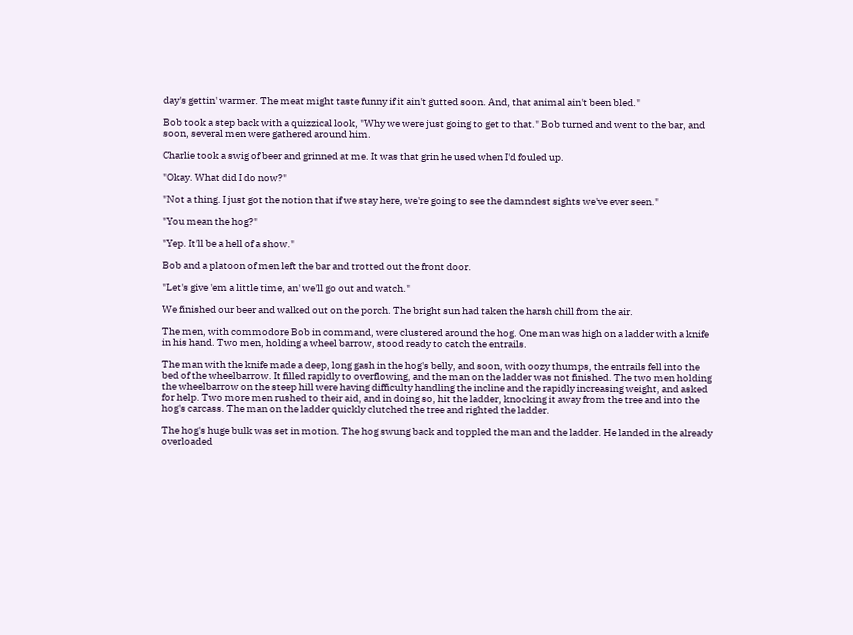day's gettin' warmer. The meat might taste funny if it ain't gutted soon. And, that animal ain't been bled."

Bob took a step back with a quizzical look, "Why we were just going to get to that." Bob turned and went to the bar, and soon, several men were gathered around him.

Charlie took a swig of beer and grinned at me. It was that grin he used when I'd fouled up.

"Okay. What did I do now?"

"Not a thing. I just got the notion that if we stay here, we're going to see the damndest sights we've ever seen."

"You mean the hog?"

"Yep. It'll be a hell of a show."

Bob and a platoon of men left the bar and trotted out the front door.

"Let's give 'em a little time, an' we'll go out and watch."

We finished our beer and walked out on the porch. The bright sun had taken the harsh chill from the air.

The men, with commodore Bob in command, were clustered around the hog. One man was high on a ladder with a knife in his hand. Two men, holding a wheel barrow, stood ready to catch the entrails.

The man with the knife made a deep, long gash in the hog's belly, and soon, with oozy thumps, the entrails fell into the bed of the wheelbarrow. It filled rapidly to overflowing, and the man on the ladder was not finished. The two men holding the wheelbarrow on the steep hill were having difficulty handling the incline and the rapidly increasing weight, and asked for help. Two more men rushed to their aid, and in doing so, hit the ladder, knocking it away from the tree and into the hog's carcass. The man on the ladder quickly clutched the tree and righted the ladder.

The hog's huge bulk was set in motion. The hog swung back and toppled the man and the ladder. He landed in the already overloaded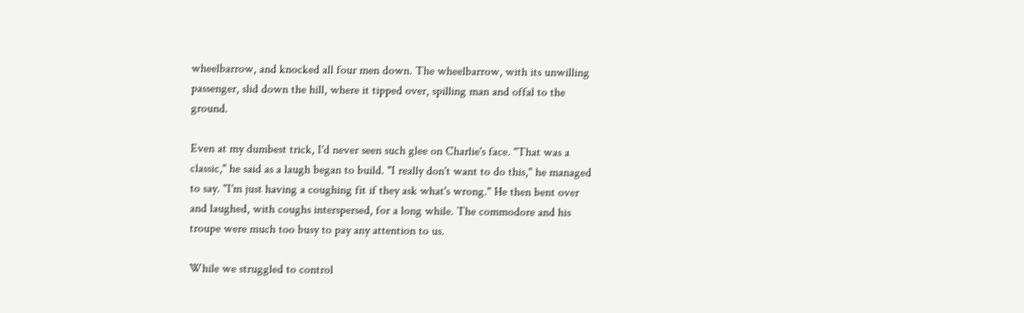wheelbarrow, and knocked all four men down. The wheelbarrow, with its unwilling passenger, slid down the hill, where it tipped over, spilling man and offal to the ground.

Even at my dumbest trick, I'd never seen such glee on Charlie's face. "That was a classic," he said as a laugh began to build. "I really don't want to do this," he managed to say. "I'm just having a coughing fit if they ask what's wrong." He then bent over and laughed, with coughs interspersed, for a long while. The commodore and his troupe were much too busy to pay any attention to us.

While we struggled to control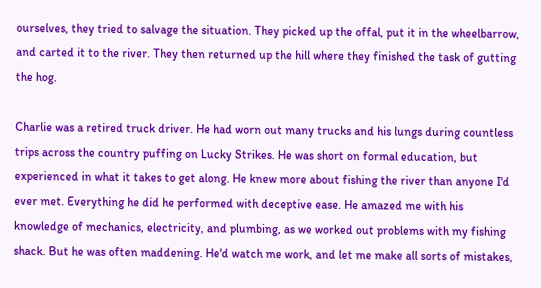ourselves, they tried to salvage the situation. They picked up the offal, put it in the wheelbarrow, and carted it to the river. They then returned up the hill where they finished the task of gutting the hog.

Charlie was a retired truck driver. He had worn out many trucks and his lungs during countless trips across the country puffing on Lucky Strikes. He was short on formal education, but experienced in what it takes to get along. He knew more about fishing the river than anyone I'd ever met. Everything he did he performed with deceptive ease. He amazed me with his knowledge of mechanics, electricity, and plumbing, as we worked out problems with my fishing shack. But he was often maddening. He'd watch me work, and let me make all sorts of mistakes,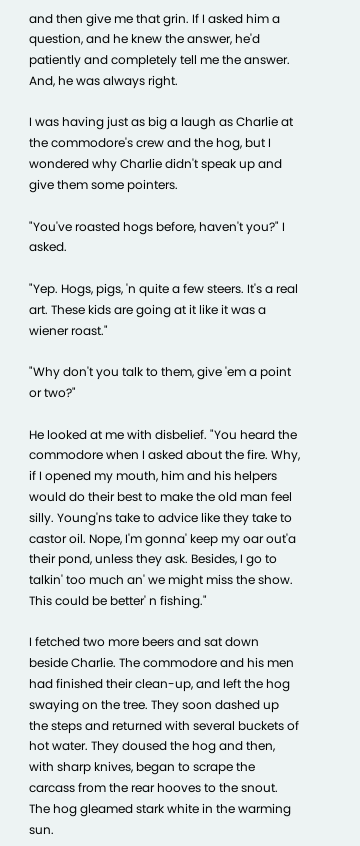and then give me that grin. If I asked him a question, and he knew the answer, he'd patiently and completely tell me the answer. And, he was always right.

I was having just as big a laugh as Charlie at the commodore's crew and the hog, but I wondered why Charlie didn't speak up and give them some pointers.

"You've roasted hogs before, haven't you?" I asked.

"Yep. Hogs, pigs, 'n quite a few steers. It's a real art. These kids are going at it like it was a wiener roast."

"Why don't you talk to them, give 'em a point or two?"

He looked at me with disbelief. "You heard the commodore when I asked about the fire. Why, if I opened my mouth, him and his helpers would do their best to make the old man feel silly. Young'ns take to advice like they take to castor oil. Nope, I'm gonna' keep my oar out'a their pond, unless they ask. Besides, I go to talkin' too much an' we might miss the show. This could be better' n fishing."

I fetched two more beers and sat down beside Charlie. The commodore and his men had finished their clean-up, and left the hog swaying on the tree. They soon dashed up the steps and returned with several buckets of hot water. They doused the hog and then, with sharp knives, began to scrape the carcass from the rear hooves to the snout. The hog gleamed stark white in the warming sun.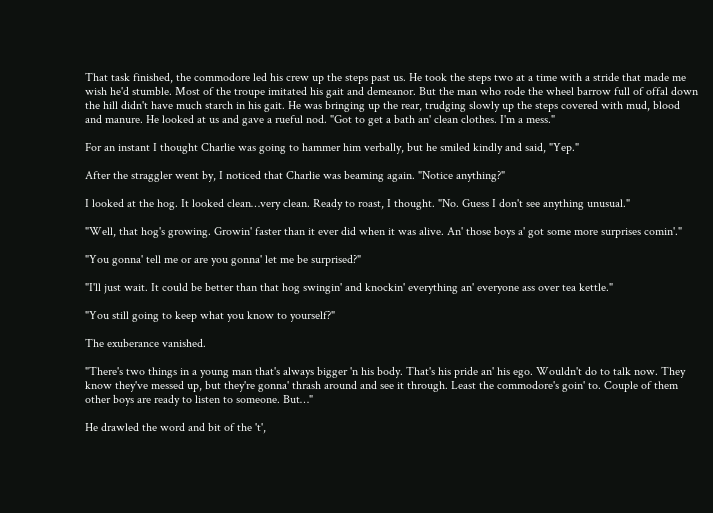That task finished, the commodore led his crew up the steps past us. He took the steps two at a time with a stride that made me wish he'd stumble. Most of the troupe imitated his gait and demeanor. But the man who rode the wheel barrow full of offal down the hill didn't have much starch in his gait. He was bringing up the rear, trudging slowly up the steps covered with mud, blood and manure. He looked at us and gave a rueful nod. "Got to get a bath an' clean clothes. I'm a mess."

For an instant I thought Charlie was going to hammer him verbally, but he smiled kindly and said, "Yep."

After the straggler went by, I noticed that Charlie was beaming again. "Notice anything?"

I looked at the hog. It looked clean…very clean. Ready to roast, I thought. "No. Guess I don't see anything unusual."

"Well, that hog's growing. Growin' faster than it ever did when it was alive. An' those boys a' got some more surprises comin'."

"You gonna' tell me or are you gonna' let me be surprised?"

"I'll just wait. It could be better than that hog swingin' and knockin' everything an' everyone ass over tea kettle."

"You still going to keep what you know to yourself?"

The exuberance vanished.

"There's two things in a young man that's always bigger 'n his body. That's his pride an' his ego. Wouldn't do to talk now. They know they've messed up, but they're gonna' thrash around and see it through. Least the commodore's goin' to. Couple of them other boys are ready to listen to someone. But…"

He drawled the word and bit of the 't',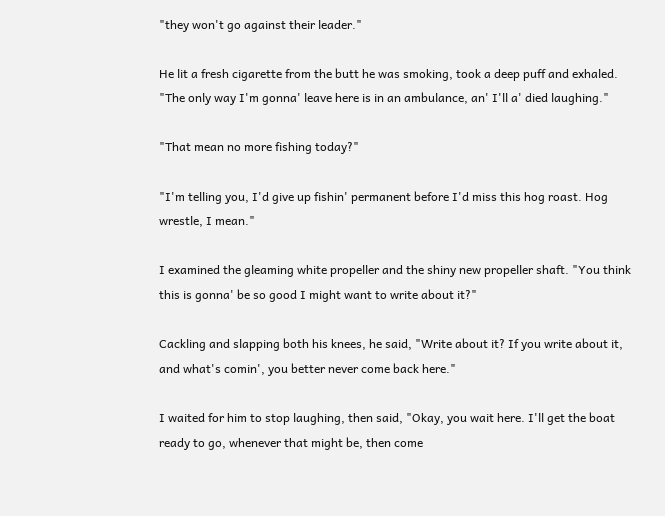"they won't go against their leader."

He lit a fresh cigarette from the butt he was smoking, took a deep puff and exhaled. "The only way I'm gonna' leave here is in an ambulance, an' I'll a' died laughing."

"That mean no more fishing today?"

"I'm telling you, I'd give up fishin' permanent before I'd miss this hog roast. Hog wrestle, I mean."

I examined the gleaming white propeller and the shiny new propeller shaft. "You think this is gonna' be so good I might want to write about it?"

Cackling and slapping both his knees, he said, "Write about it? If you write about it, and what's comin', you better never come back here."

I waited for him to stop laughing, then said, "Okay, you wait here. I'll get the boat ready to go, whenever that might be, then come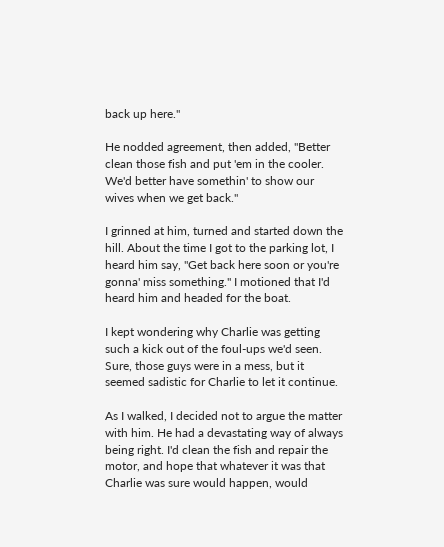back up here."

He nodded agreement, then added, "Better clean those fish and put 'em in the cooler. We'd better have somethin' to show our wives when we get back."

I grinned at him, turned and started down the hill. About the time I got to the parking lot, I heard him say, "Get back here soon or you're gonna' miss something." I motioned that I'd heard him and headed for the boat.

I kept wondering why Charlie was getting such a kick out of the foul-ups we'd seen. Sure, those guys were in a mess, but it seemed sadistic for Charlie to let it continue.

As I walked, I decided not to argue the matter with him. He had a devastating way of always being right. I'd clean the fish and repair the motor, and hope that whatever it was that Charlie was sure would happen, would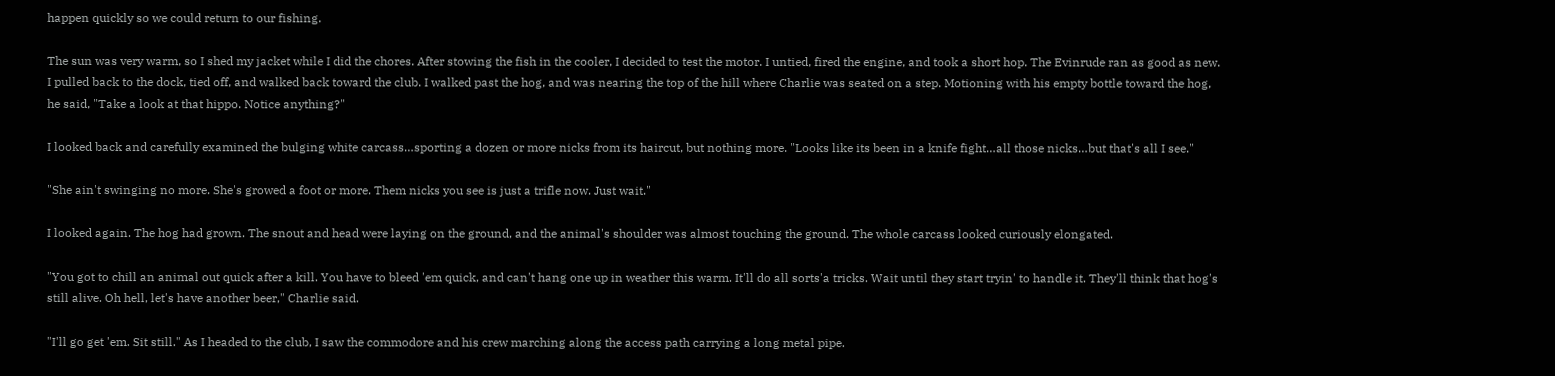happen quickly so we could return to our fishing.

The sun was very warm, so I shed my jacket while I did the chores. After stowing the fish in the cooler, I decided to test the motor. I untied, fired the engine, and took a short hop. The Evinrude ran as good as new. I pulled back to the dock, tied off, and walked back toward the club. I walked past the hog, and was nearing the top of the hill where Charlie was seated on a step. Motioning with his empty bottle toward the hog, he said, "Take a look at that hippo. Notice anything?"

I looked back and carefully examined the bulging white carcass…sporting a dozen or more nicks from its haircut, but nothing more. "Looks like its been in a knife fight…all those nicks…but that's all I see."

"She ain't swinging no more. She's growed a foot or more. Them nicks you see is just a trifle now. Just wait."

I looked again. The hog had grown. The snout and head were laying on the ground, and the animal's shoulder was almost touching the ground. The whole carcass looked curiously elongated.

"You got to chill an animal out quick after a kill. You have to bleed 'em quick, and can't hang one up in weather this warm. It'll do all sorts'a tricks. Wait until they start tryin' to handle it. They'll think that hog's still alive. Oh hell, let's have another beer," Charlie said.

"I'll go get 'em. Sit still." As I headed to the club, I saw the commodore and his crew marching along the access path carrying a long metal pipe.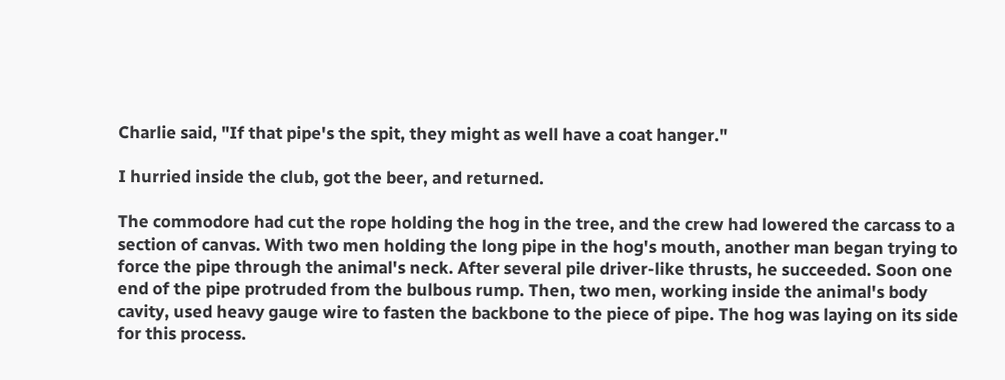Charlie said, "If that pipe's the spit, they might as well have a coat hanger."

I hurried inside the club, got the beer, and returned.

The commodore had cut the rope holding the hog in the tree, and the crew had lowered the carcass to a section of canvas. With two men holding the long pipe in the hog's mouth, another man began trying to force the pipe through the animal's neck. After several pile driver-like thrusts, he succeeded. Soon one end of the pipe protruded from the bulbous rump. Then, two men, working inside the animal's body cavity, used heavy gauge wire to fasten the backbone to the piece of pipe. The hog was laying on its side for this process.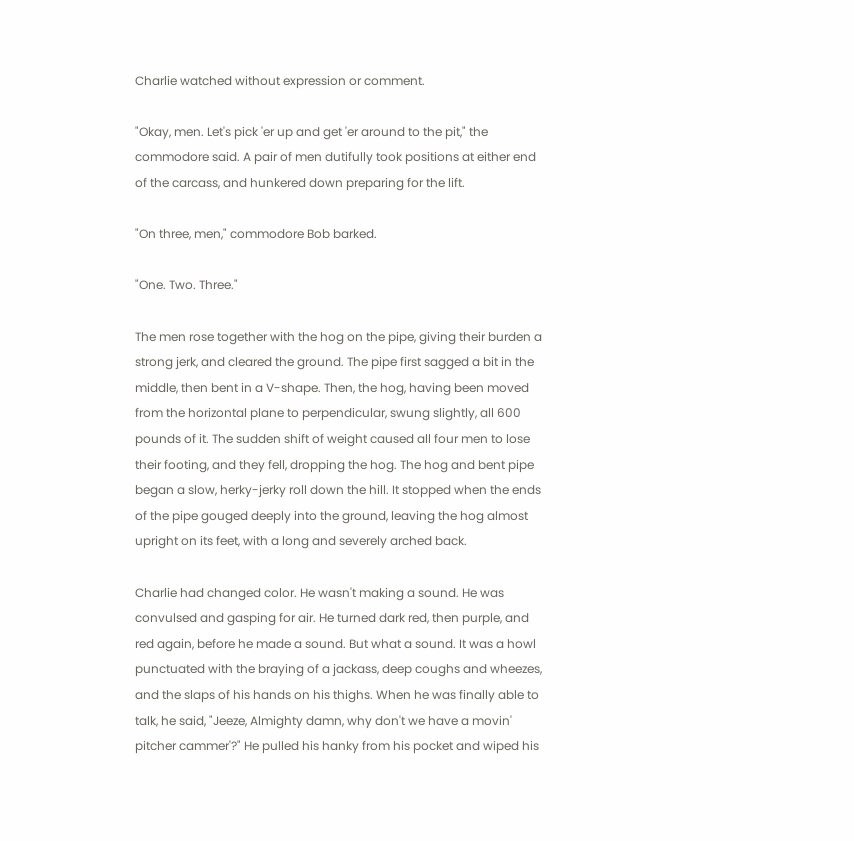Charlie watched without expression or comment.

"Okay, men. Let's pick 'er up and get 'er around to the pit," the commodore said. A pair of men dutifully took positions at either end of the carcass, and hunkered down preparing for the lift.

"On three, men," commodore Bob barked.

"One. Two. Three."

The men rose together with the hog on the pipe, giving their burden a strong jerk, and cleared the ground. The pipe first sagged a bit in the middle, then bent in a V-shape. Then, the hog, having been moved from the horizontal plane to perpendicular, swung slightly, all 600 pounds of it. The sudden shift of weight caused all four men to lose their footing, and they fell, dropping the hog. The hog and bent pipe began a slow, herky-jerky roll down the hill. It stopped when the ends of the pipe gouged deeply into the ground, leaving the hog almost upright on its feet, with a long and severely arched back.

Charlie had changed color. He wasn't making a sound. He was convulsed and gasping for air. He turned dark red, then purple, and red again, before he made a sound. But what a sound. It was a howl punctuated with the braying of a jackass, deep coughs and wheezes, and the slaps of his hands on his thighs. When he was finally able to talk, he said, "Jeeze, Almighty damn, why don't we have a movin' pitcher cammer'?" He pulled his hanky from his pocket and wiped his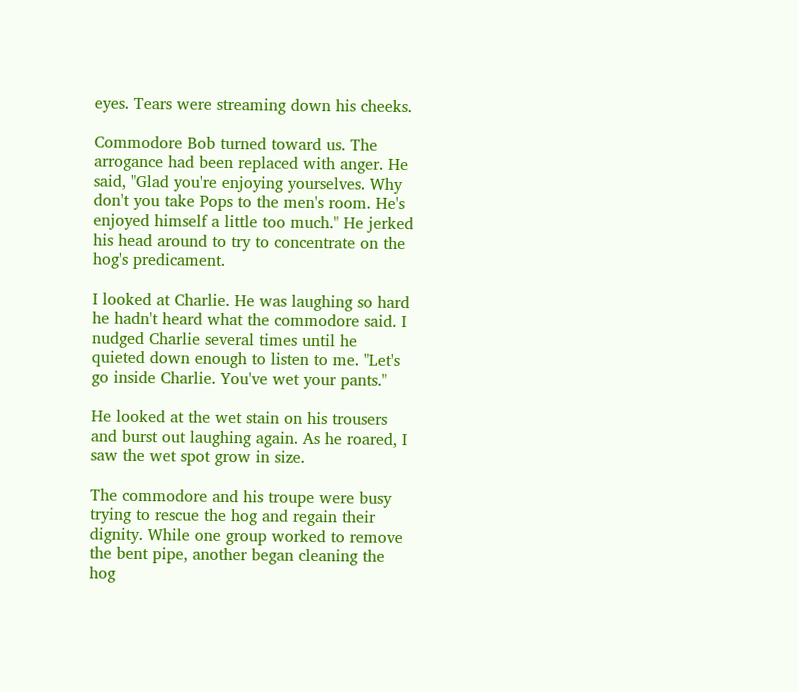eyes. Tears were streaming down his cheeks.

Commodore Bob turned toward us. The arrogance had been replaced with anger. He said, "Glad you're enjoying yourselves. Why don't you take Pops to the men's room. He's enjoyed himself a little too much." He jerked his head around to try to concentrate on the hog's predicament.

I looked at Charlie. He was laughing so hard he hadn't heard what the commodore said. I nudged Charlie several times until he quieted down enough to listen to me. "Let's go inside Charlie. You've wet your pants."

He looked at the wet stain on his trousers and burst out laughing again. As he roared, I saw the wet spot grow in size.

The commodore and his troupe were busy trying to rescue the hog and regain their dignity. While one group worked to remove the bent pipe, another began cleaning the hog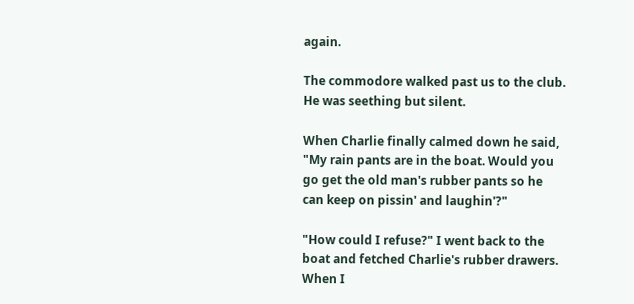again.

The commodore walked past us to the club. He was seething but silent.

When Charlie finally calmed down he said, "My rain pants are in the boat. Would you go get the old man's rubber pants so he can keep on pissin' and laughin'?"

"How could I refuse?" I went back to the boat and fetched Charlie's rubber drawers. When I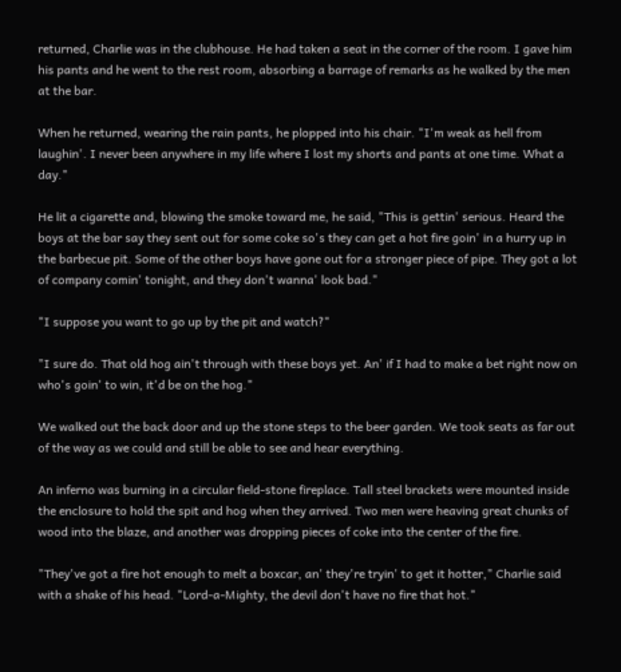returned, Charlie was in the clubhouse. He had taken a seat in the corner of the room. I gave him his pants and he went to the rest room, absorbing a barrage of remarks as he walked by the men at the bar.

When he returned, wearing the rain pants, he plopped into his chair. "I'm weak as hell from laughin'. I never been anywhere in my life where I lost my shorts and pants at one time. What a day."

He lit a cigarette and, blowing the smoke toward me, he said, "This is gettin' serious. Heard the boys at the bar say they sent out for some coke so's they can get a hot fire goin' in a hurry up in the barbecue pit. Some of the other boys have gone out for a stronger piece of pipe. They got a lot of company comin' tonight, and they don't wanna' look bad."

"I suppose you want to go up by the pit and watch?"

"I sure do. That old hog ain't through with these boys yet. An' if I had to make a bet right now on who's goin' to win, it'd be on the hog."

We walked out the back door and up the stone steps to the beer garden. We took seats as far out of the way as we could and still be able to see and hear everything.

An inferno was burning in a circular field-stone fireplace. Tall steel brackets were mounted inside the enclosure to hold the spit and hog when they arrived. Two men were heaving great chunks of wood into the blaze, and another was dropping pieces of coke into the center of the fire.

"They've got a fire hot enough to melt a boxcar, an' they're tryin' to get it hotter," Charlie said with a shake of his head. "Lord-a-Mighty, the devil don't have no fire that hot."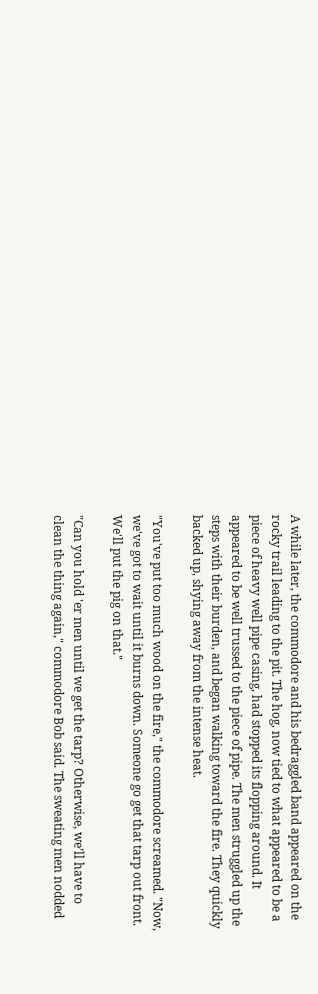A while later, the commodore and his bedraggled band appeared on the rocky trail leading to the pit. The hog, now tied to what appeared to be a piece of heavy well pipe casing, had stopped its flopping around. It appeared to be well trussed to the piece of pipe. The men struggled up the steps with their burden, and began walking toward the fire. They quickly backed up, shying away from the intense heat.

"You've put too much wood on the fire," the commodore screamed. "Now, we've got to wait until it burns down. Someone go get that tarp out front. We'll put the pig on that."

"Can you hold 'er men until we get the tarp? Otherwise, we’ll have to clean the thing again," commodore Bob said. The sweating men nodded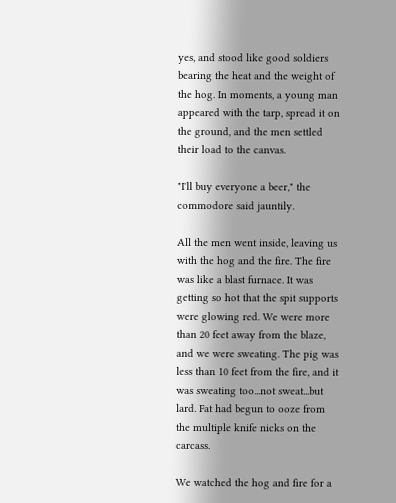yes, and stood like good soldiers bearing the heat and the weight of the hog. In moments, a young man appeared with the tarp, spread it on the ground, and the men settled their load to the canvas.

"I'll buy everyone a beer," the commodore said jauntily.

All the men went inside, leaving us with the hog and the fire. The fire was like a blast furnace. It was getting so hot that the spit supports were glowing red. We were more than 20 feet away from the blaze, and we were sweating. The pig was less than 10 feet from the fire, and it was sweating too...not sweat...but lard. Fat had begun to ooze from the multiple knife nicks on the carcass.

We watched the hog and fire for a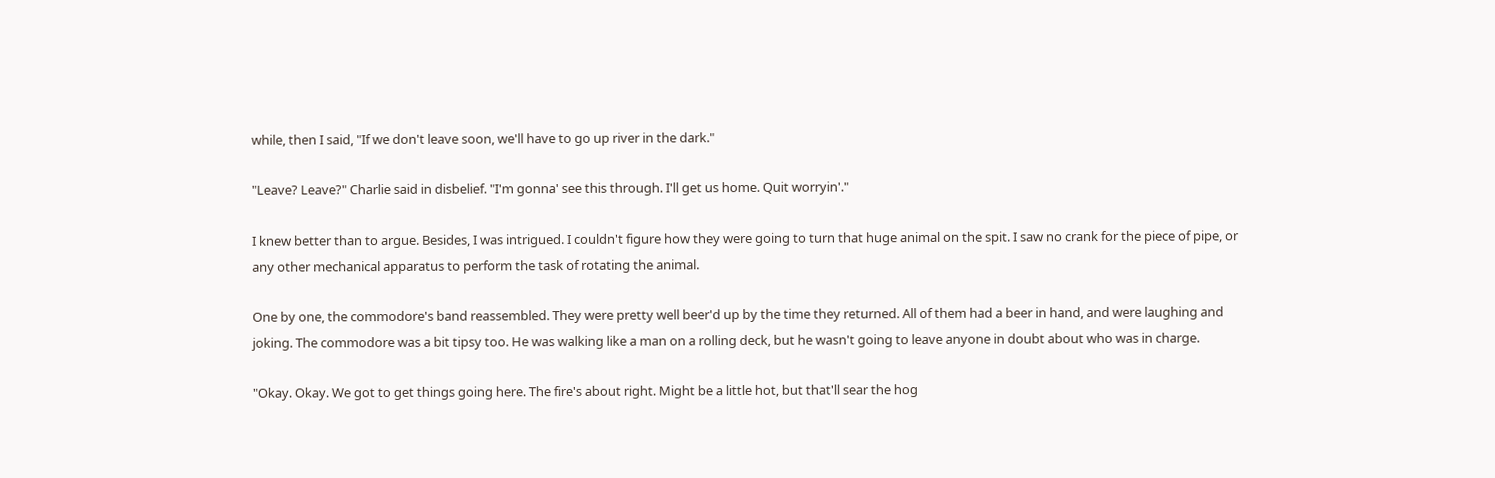while, then I said, "If we don't leave soon, we'll have to go up river in the dark."

"Leave? Leave?" Charlie said in disbelief. "I'm gonna' see this through. I'll get us home. Quit worryin'."

I knew better than to argue. Besides, I was intrigued. I couldn't figure how they were going to turn that huge animal on the spit. I saw no crank for the piece of pipe, or any other mechanical apparatus to perform the task of rotating the animal.

One by one, the commodore's band reassembled. They were pretty well beer'd up by the time they returned. All of them had a beer in hand, and were laughing and joking. The commodore was a bit tipsy too. He was walking like a man on a rolling deck, but he wasn't going to leave anyone in doubt about who was in charge.

"Okay. Okay. We got to get things going here. The fire's about right. Might be a little hot, but that'll sear the hog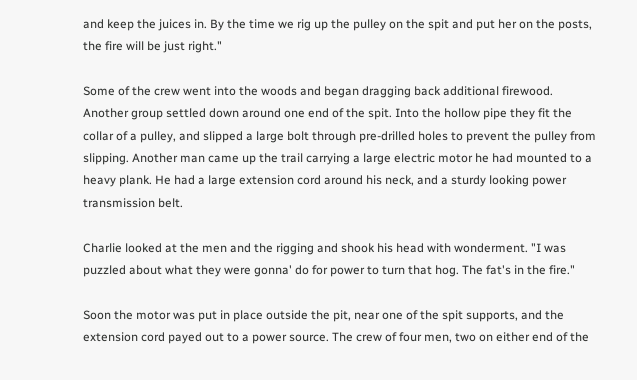and keep the juices in. By the time we rig up the pulley on the spit and put her on the posts, the fire will be just right."

Some of the crew went into the woods and began dragging back additional firewood. Another group settled down around one end of the spit. Into the hollow pipe they fit the collar of a pulley, and slipped a large bolt through pre-drilled holes to prevent the pulley from slipping. Another man came up the trail carrying a large electric motor he had mounted to a heavy plank. He had a large extension cord around his neck, and a sturdy looking power transmission belt.

Charlie looked at the men and the rigging and shook his head with wonderment. "I was puzzled about what they were gonna' do for power to turn that hog. The fat's in the fire."

Soon the motor was put in place outside the pit, near one of the spit supports, and the extension cord payed out to a power source. The crew of four men, two on either end of the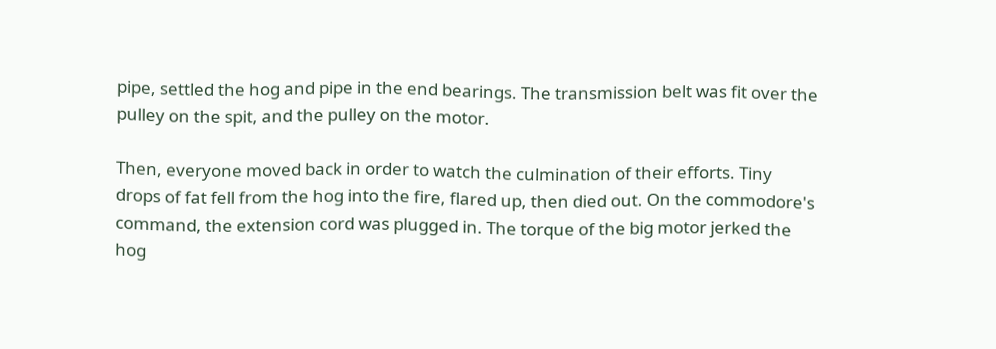pipe, settled the hog and pipe in the end bearings. The transmission belt was fit over the pulley on the spit, and the pulley on the motor.

Then, everyone moved back in order to watch the culmination of their efforts. Tiny drops of fat fell from the hog into the fire, flared up, then died out. On the commodore's command, the extension cord was plugged in. The torque of the big motor jerked the hog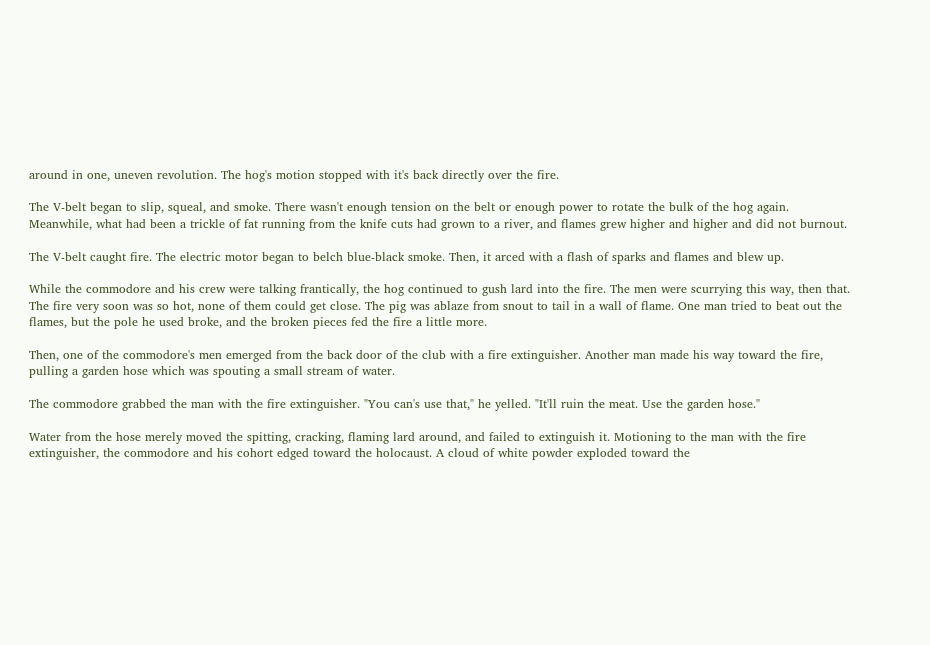around in one, uneven revolution. The hog's motion stopped with it's back directly over the fire.

The V-belt began to slip, squeal, and smoke. There wasn't enough tension on the belt or enough power to rotate the bulk of the hog again. Meanwhile, what had been a trickle of fat running from the knife cuts had grown to a river, and flames grew higher and higher and did not burnout.

The V-belt caught fire. The electric motor began to belch blue-black smoke. Then, it arced with a flash of sparks and flames and blew up.

While the commodore and his crew were talking frantically, the hog continued to gush lard into the fire. The men were scurrying this way, then that. The fire very soon was so hot, none of them could get close. The pig was ablaze from snout to tail in a wall of flame. One man tried to beat out the flames, but the pole he used broke, and the broken pieces fed the fire a little more.

Then, one of the commodore's men emerged from the back door of the club with a fire extinguisher. Another man made his way toward the fire, pulling a garden hose which was spouting a small stream of water.

The commodore grabbed the man with the fire extinguisher. "You can's use that," he yelled. "It'll ruin the meat. Use the garden hose."

Water from the hose merely moved the spitting, cracking, flaming lard around, and failed to extinguish it. Motioning to the man with the fire extinguisher, the commodore and his cohort edged toward the holocaust. A cloud of white powder exploded toward the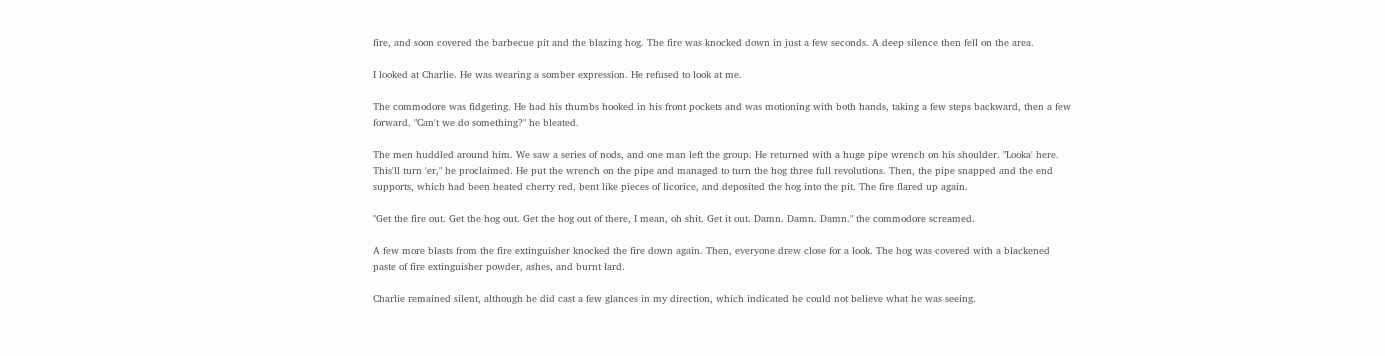fire, and soon covered the barbecue pit and the blazing hog. The fire was knocked down in just a few seconds. A deep silence then fell on the area.

I looked at Charlie. He was wearing a somber expression. He refused to look at me.

The commodore was fidgeting. He had his thumbs hooked in his front pockets and was motioning with both hands, taking a few steps backward, then a few forward. "Can't we do something?" he bleated.

The men huddled around him. We saw a series of nods, and one man left the group. He returned with a huge pipe wrench on his shoulder. "Looka' here. This'll turn 'er," he proclaimed. He put the wrench on the pipe and managed to turn the hog three full revolutions. Then, the pipe snapped and the end supports, which had been heated cherry red, bent like pieces of licorice, and deposited the hog into the pit. The fire flared up again.

"Get the fire out. Get the hog out. Get the hog out of there, I mean, oh shit. Get it out. Damn. Damn. Damn." the commodore screamed.

A few more blasts from the fire extinguisher knocked the fire down again. Then, everyone drew close for a look. The hog was covered with a blackened paste of fire extinguisher powder, ashes, and burnt lard.

Charlie remained silent, although he did cast a few glances in my direction, which indicated he could not believe what he was seeing.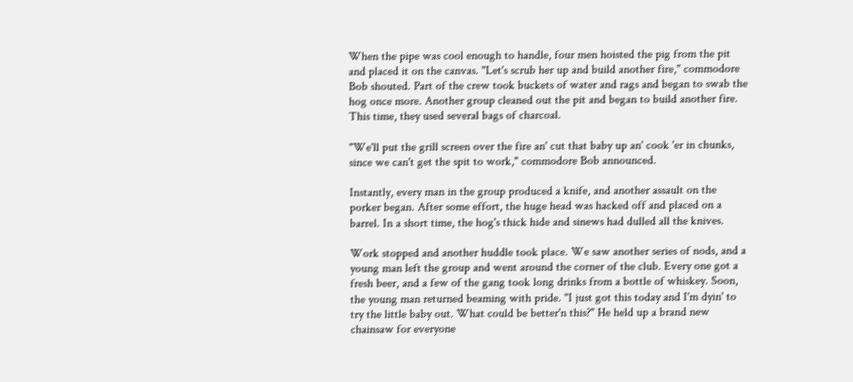When the pipe was cool enough to handle, four men hoisted the pig from the pit and placed it on the canvas. "Let's scrub her up and build another fire," commodore Bob shouted. Part of the crew took buckets of water and rags and began to swab the hog once more. Another group cleaned out the pit and began to build another fire. This time, they used several bags of charcoal.

"We'll put the grill screen over the fire an' cut that baby up an' cook 'er in chunks, since we can't get the spit to work," commodore Bob announced.

Instantly, every man in the group produced a knife, and another assault on the porker began. After some effort, the huge head was hacked off and placed on a barrel. In a short time, the hog's thick hide and sinews had dulled all the knives.

Work stopped and another huddle took place. We saw another series of nods, and a young man left the group and went around the corner of the club. Every one got a fresh beer, and a few of the gang took long drinks from a bottle of whiskey. Soon, the young man returned beaming with pride. "I just got this today and I'm dyin' to try the little baby out. What could be better'n this?" He held up a brand new chainsaw for everyone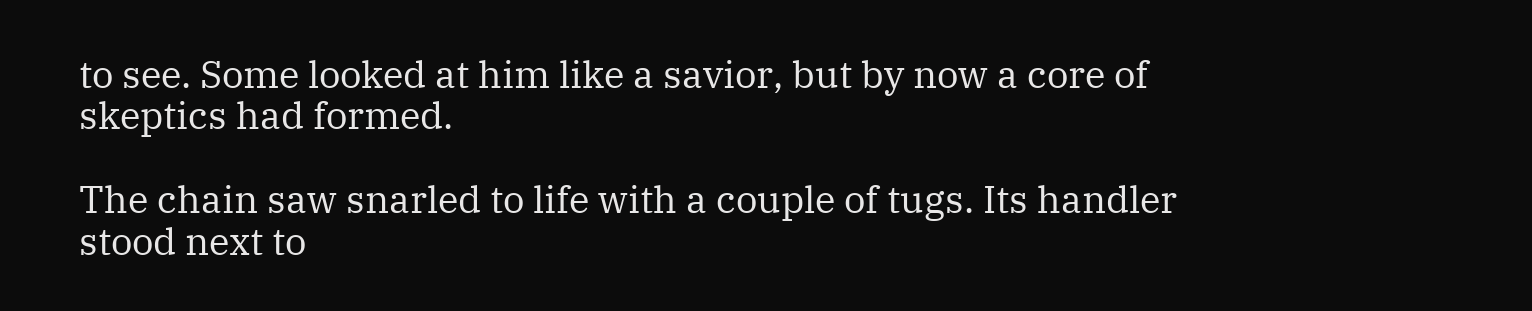to see. Some looked at him like a savior, but by now a core of skeptics had formed.

The chain saw snarled to life with a couple of tugs. Its handler stood next to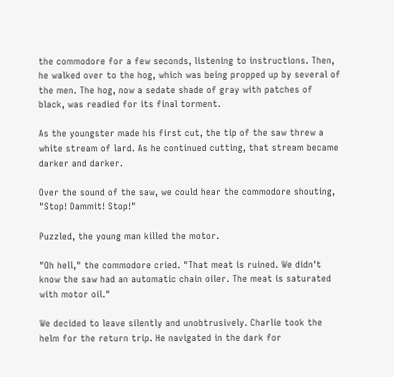the commodore for a few seconds, listening to instructions. Then, he walked over to the hog, which was being propped up by several of the men. The hog, now a sedate shade of gray with patches of black, was readied for its final torment.

As the youngster made his first cut, the tip of the saw threw a white stream of lard. As he continued cutting, that stream became darker and darker.

Over the sound of the saw, we could hear the commodore shouting, "Stop! Dammit! Stop!"

Puzzled, the young man killed the motor.

"Oh hell," the commodore cried. "That meat is ruined. We didn't know the saw had an automatic chain oiler. The meat is saturated with motor oil."

We decided to leave silently and unobtrusively. Charlie took the helm for the return trip. He navigated in the dark for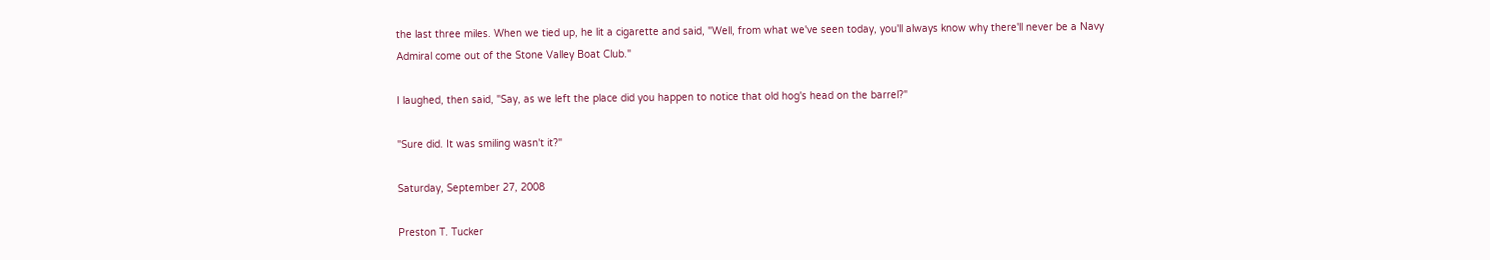the last three miles. When we tied up, he lit a cigarette and said, "Well, from what we've seen today, you'll always know why there'll never be a Navy Admiral come out of the Stone Valley Boat Club."

I laughed, then said, "Say, as we left the place did you happen to notice that old hog's head on the barrel?"

"Sure did. It was smiling wasn't it?"

Saturday, September 27, 2008

Preston T. Tucker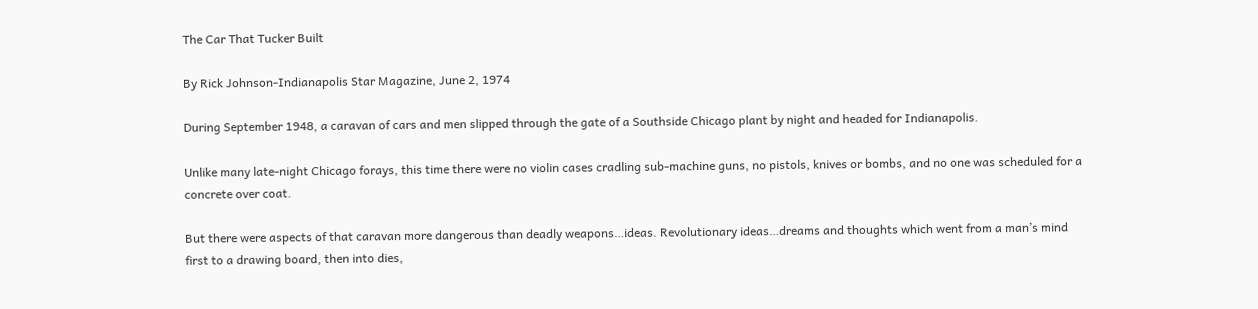The Car That Tucker Built

By Rick Johnson-Indianapolis Star Magazine, June 2, 1974

During September 1948, a caravan of cars and men slipped through the gate of a Southside Chicago plant by night and headed for Indianapolis.

Unlike many late-night Chicago forays, this time there were no violin cases cradling sub-machine guns, no pistols, knives or bombs, and no one was scheduled for a concrete over coat.

But there were aspects of that caravan more dangerous than deadly weapons…ideas. Revolutionary ideas…dreams and thoughts which went from a man’s mind first to a drawing board, then into dies,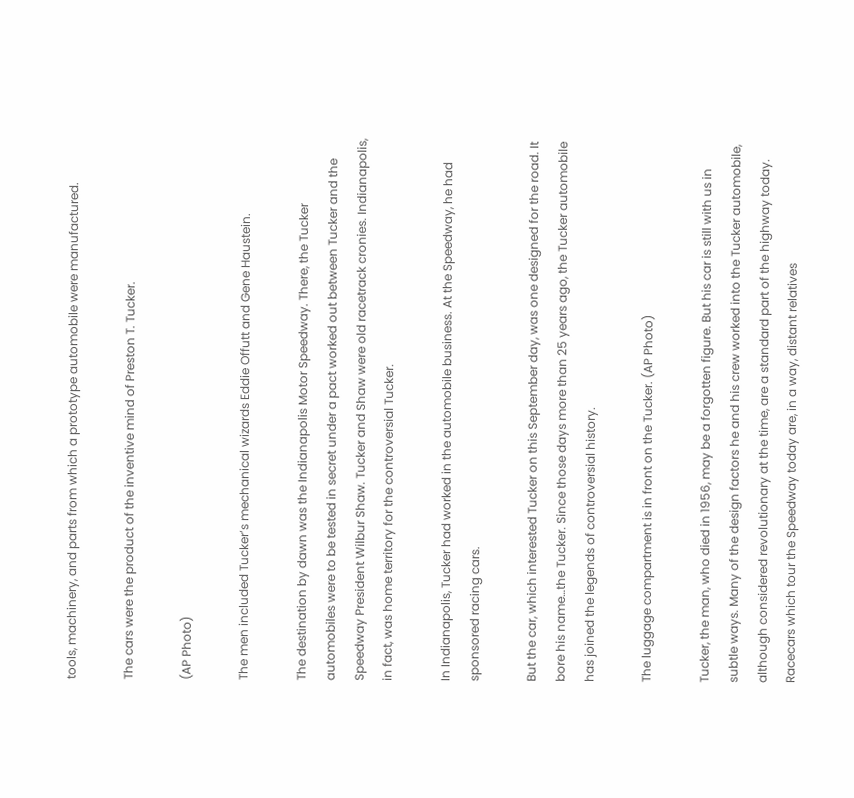tools, machinery, and parts from which a prototype automobile were manufactured.

The cars were the product of the inventive mind of Preston T. Tucker.

(AP Photo)

The men included Tucker’s mechanical wizards Eddie Offutt and Gene Haustein.

The destination by dawn was the Indianapolis Motor Speedway. There, the Tucker automobiles were to be tested in secret under a pact worked out between Tucker and the Speedway President Wilbur Shaw. Tucker and Shaw were old racetrack cronies. Indianapolis, in fact, was home territory for the controversial Tucker.

In Indianapolis, Tucker had worked in the automobile business. At the Speedway, he had sponsored racing cars.

But the car, which interested Tucker on this September day, was one designed for the road. It bore his name…the Tucker. Since those days more than 25 years ago, the Tucker automobile has joined the legends of controversial history.

The luggage compartment is in front on the Tucker. (AP Photo)

Tucker, the man, who died in 1956, may be a forgotten figure. But his car is still with us in subtle ways. Many of the design factors he and his crew worked into the Tucker automobile, although considered revolutionary at the time, are a standard part of the highway today. Racecars which tour the Speedway today are, in a way, distant relatives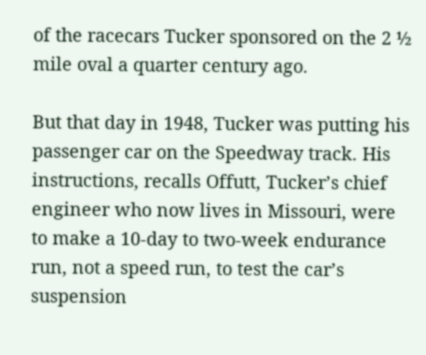of the racecars Tucker sponsored on the 2 ½ mile oval a quarter century ago.

But that day in 1948, Tucker was putting his passenger car on the Speedway track. His instructions, recalls Offutt, Tucker’s chief engineer who now lives in Missouri, were to make a 10-day to two-week endurance run, not a speed run, to test the car’s suspension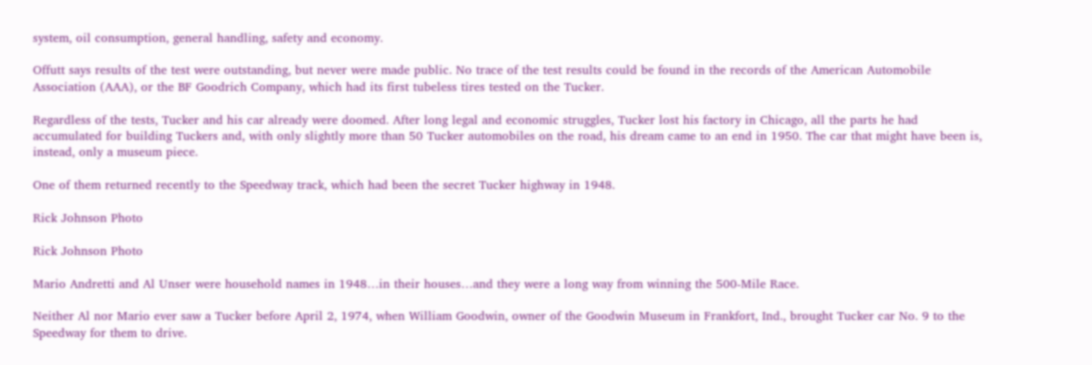system, oil consumption, general handling, safety and economy.

Offutt says results of the test were outstanding, but never were made public. No trace of the test results could be found in the records of the American Automobile Association (AAA), or the BF Goodrich Company, which had its first tubeless tires tested on the Tucker.

Regardless of the tests, Tucker and his car already were doomed. After long legal and economic struggles, Tucker lost his factory in Chicago, all the parts he had accumulated for building Tuckers and, with only slightly more than 50 Tucker automobiles on the road, his dream came to an end in 1950. The car that might have been is, instead, only a museum piece.

One of them returned recently to the Speedway track, which had been the secret Tucker highway in 1948.

Rick Johnson Photo

Rick Johnson Photo

Mario Andretti and Al Unser were household names in 1948…in their houses…and they were a long way from winning the 500-Mile Race.

Neither Al nor Mario ever saw a Tucker before April 2, 1974, when William Goodwin, owner of the Goodwin Museum in Frankfort, Ind., brought Tucker car No. 9 to the Speedway for them to drive.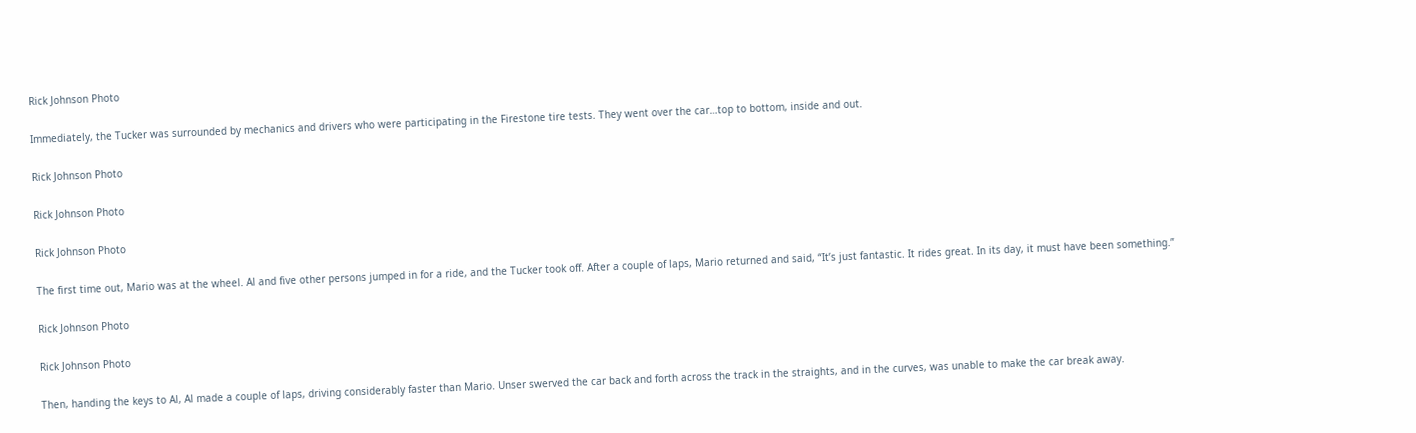Rick Johnson Photo

Immediately, the Tucker was surrounded by mechanics and drivers who were participating in the Firestone tire tests. They went over the car…top to bottom, inside and out.

Rick Johnson Photo

Rick Johnson Photo

Rick Johnson Photo

The first time out, Mario was at the wheel. Al and five other persons jumped in for a ride, and the Tucker took off. After a couple of laps, Mario returned and said, “It’s just fantastic. It rides great. In its day, it must have been something.”

Rick Johnson Photo

Rick Johnson Photo

Then, handing the keys to Al, Al made a couple of laps, driving considerably faster than Mario. Unser swerved the car back and forth across the track in the straights, and in the curves, was unable to make the car break away.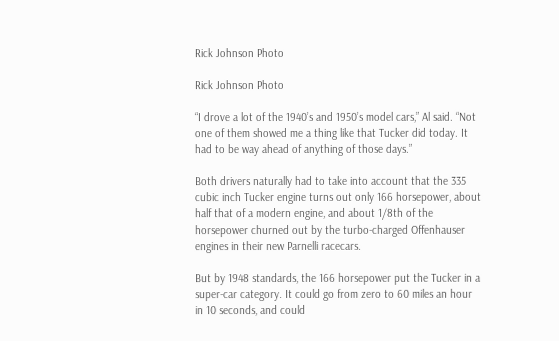Rick Johnson Photo

Rick Johnson Photo

“I drove a lot of the 1940’s and 1950’s model cars,” Al said. “Not one of them showed me a thing like that Tucker did today. It had to be way ahead of anything of those days.”

Both drivers naturally had to take into account that the 335 cubic inch Tucker engine turns out only 166 horsepower, about half that of a modern engine, and about 1/8th of the horsepower churned out by the turbo-charged Offenhauser engines in their new Parnelli racecars.

But by 1948 standards, the 166 horsepower put the Tucker in a super-car category. It could go from zero to 60 miles an hour in 10 seconds, and could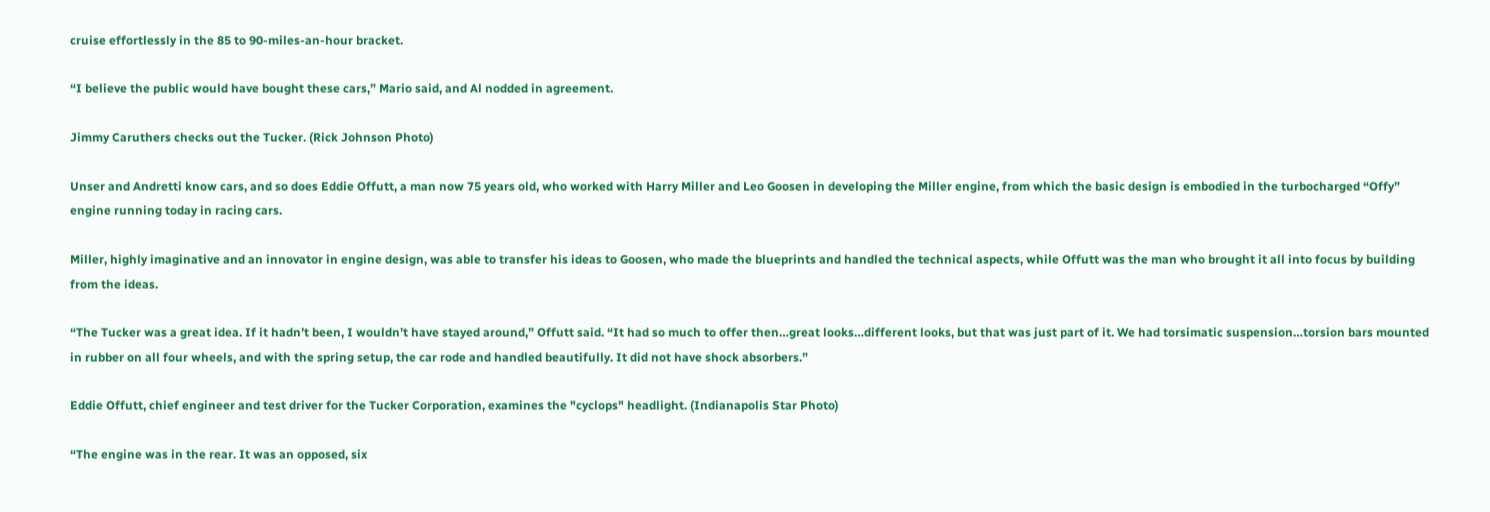cruise effortlessly in the 85 to 90-miles-an-hour bracket.

“I believe the public would have bought these cars,” Mario said, and Al nodded in agreement.

Jimmy Caruthers checks out the Tucker. (Rick Johnson Photo)

Unser and Andretti know cars, and so does Eddie Offutt, a man now 75 years old, who worked with Harry Miller and Leo Goosen in developing the Miller engine, from which the basic design is embodied in the turbocharged “Offy” engine running today in racing cars.

Miller, highly imaginative and an innovator in engine design, was able to transfer his ideas to Goosen, who made the blueprints and handled the technical aspects, while Offutt was the man who brought it all into focus by building from the ideas.

“The Tucker was a great idea. If it hadn’t been, I wouldn’t have stayed around,” Offutt said. “It had so much to offer then…great looks…different looks, but that was just part of it. We had torsimatic suspension…torsion bars mounted in rubber on all four wheels, and with the spring setup, the car rode and handled beautifully. It did not have shock absorbers.”

Eddie Offutt, chief engineer and test driver for the Tucker Corporation, examines the "cyclops" headlight. (Indianapolis Star Photo)

“The engine was in the rear. It was an opposed, six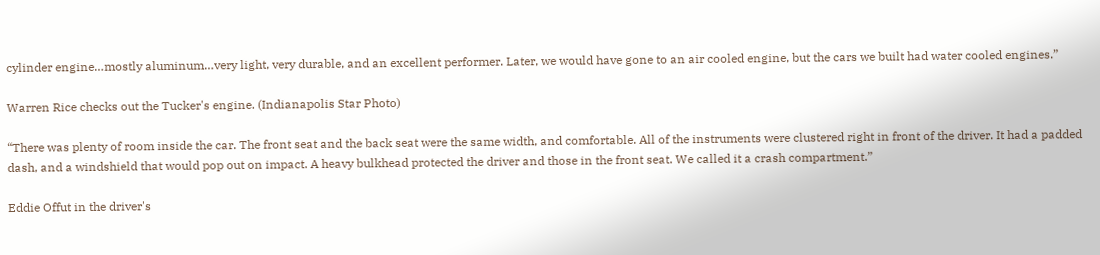cylinder engine…mostly aluminum…very light, very durable, and an excellent performer. Later, we would have gone to an air cooled engine, but the cars we built had water cooled engines.”

Warren Rice checks out the Tucker's engine. (Indianapolis Star Photo)

“There was plenty of room inside the car. The front seat and the back seat were the same width, and comfortable. All of the instruments were clustered right in front of the driver. It had a padded dash, and a windshield that would pop out on impact. A heavy bulkhead protected the driver and those in the front seat. We called it a crash compartment.”

Eddie Offut in the driver's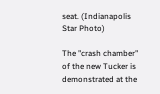seat. (Indianapolis Star Photo)

The "crash chamber"
of the new Tucker is demonstrated at the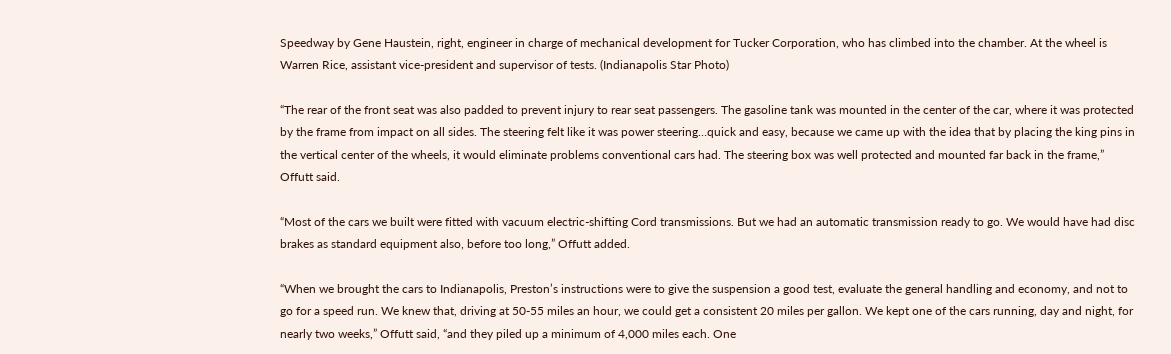Speedway by Gene Haustein, right, engineer in charge of mechanical development for Tucker Corporation, who has climbed into the chamber. At the wheel is Warren Rice, assistant vice-president and supervisor of tests. (Indianapolis Star Photo)

“The rear of the front seat was also padded to prevent injury to rear seat passengers. The gasoline tank was mounted in the center of the car, where it was protected by the frame from impact on all sides. The steering felt like it was power steering…quick and easy, because we came up with the idea that by placing the king pins in the vertical center of the wheels, it would eliminate problems conventional cars had. The steering box was well protected and mounted far back in the frame,” Offutt said.

“Most of the cars we built were fitted with vacuum electric-shifting Cord transmissions. But we had an automatic transmission ready to go. We would have had disc brakes as standard equipment also, before too long,” Offutt added.

“When we brought the cars to Indianapolis, Preston’s instructions were to give the suspension a good test, evaluate the general handling and economy, and not to go for a speed run. We knew that, driving at 50-55 miles an hour, we could get a consistent 20 miles per gallon. We kept one of the cars running, day and night, for nearly two weeks,” Offutt said, “and they piled up a minimum of 4,000 miles each. One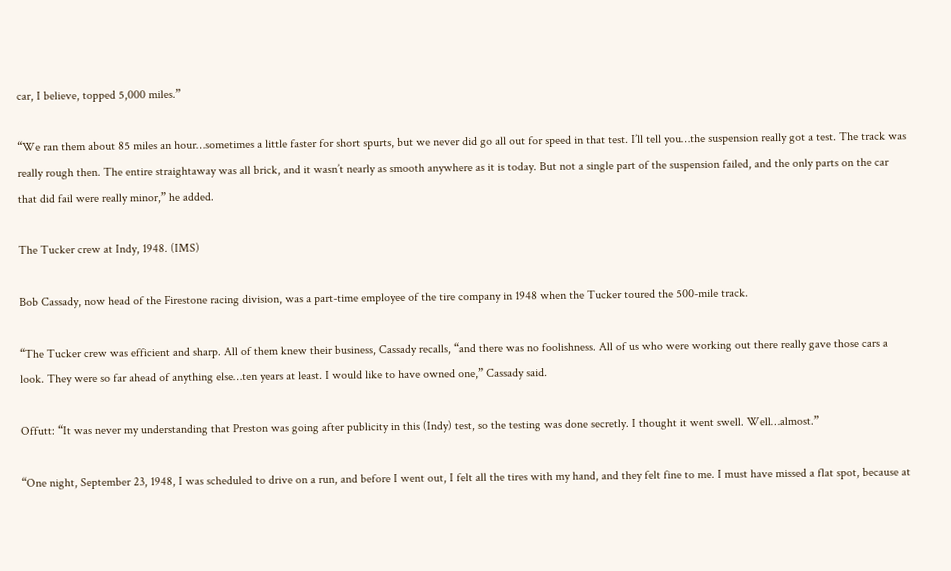car, I believe, topped 5,000 miles.”

“We ran them about 85 miles an hour…sometimes a little faster for short spurts, but we never did go all out for speed in that test. I’ll tell you…the suspension really got a test. The track was really rough then. The entire straightaway was all brick, and it wasn’t nearly as smooth anywhere as it is today. But not a single part of the suspension failed, and the only parts on the car that did fail were really minor,” he added.

The Tucker crew at Indy, 1948. (IMS)

Bob Cassady, now head of the Firestone racing division, was a part-time employee of the tire company in 1948 when the Tucker toured the 500-mile track.

“The Tucker crew was efficient and sharp. All of them knew their business, Cassady recalls, “and there was no foolishness. All of us who were working out there really gave those cars a look. They were so far ahead of anything else…ten years at least. I would like to have owned one,” Cassady said.

Offutt: “It was never my understanding that Preston was going after publicity in this (Indy) test, so the testing was done secretly. I thought it went swell. Well…almost.”

“One night, September 23, 1948, I was scheduled to drive on a run, and before I went out, I felt all the tires with my hand, and they felt fine to me. I must have missed a flat spot, because at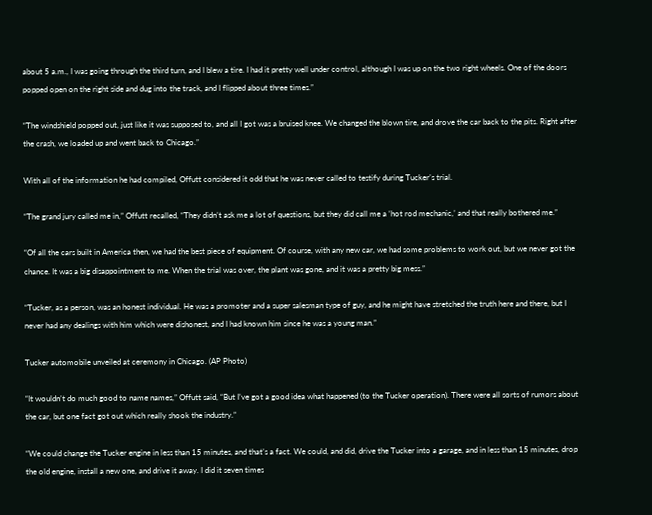about 5 a.m., I was going through the third turn, and I blew a tire. I had it pretty well under control, although I was up on the two right wheels. One of the doors popped open on the right side and dug into the track, and I flipped about three times.”

“The windshield popped out, just like it was supposed to, and all I got was a bruised knee. We changed the blown tire, and drove the car back to the pits. Right after the crash, we loaded up and went back to Chicago.”

With all of the information he had compiled, Offutt considered it odd that he was never called to testify during Tucker’s trial.

“The grand jury called me in,” Offutt recalled, “They didn’t ask me a lot of questions, but they did call me a ‘hot rod mechanic,’ and that really bothered me.”

“Of all the cars built in America then, we had the best piece of equipment. Of course, with any new car, we had some problems to work out, but we never got the chance. It was a big disappointment to me. When the trial was over, the plant was gone, and it was a pretty big mess.”

“Tucker, as a person, was an honest individual. He was a promoter and a super salesman type of guy, and he might have stretched the truth here and there, but I never had any dealings with him which were dishonest, and I had known him since he was a young man.”

Tucker automobile unveiled at ceremony in Chicago. (AP Photo)

“It wouldn’t do much good to name names,” Offutt said, “But I’ve got a good idea what happened (to the Tucker operation). There were all sorts of rumors about the car, but one fact got out which really shook the industry.”

“We could change the Tucker engine in less than 15 minutes, and that’s a fact. We could, and did, drive the Tucker into a garage, and in less than 15 minutes, drop the old engine, install a new one, and drive it away. I did it seven times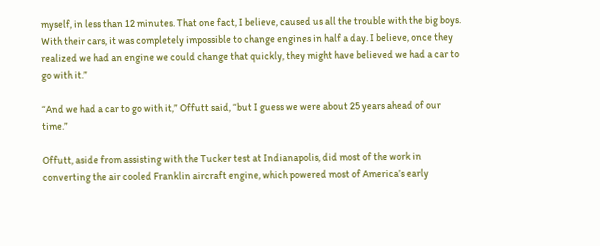myself, in less than 12 minutes. That one fact, I believe, caused us all the trouble with the big boys. With their cars, it was completely impossible to change engines in half a day. I believe, once they realized we had an engine we could change that quickly, they might have believed we had a car to go with it.”

“And we had a car to go with it,” Offutt said, “but I guess we were about 25 years ahead of our time.”

Offutt, aside from assisting with the Tucker test at Indianapolis, did most of the work in converting the air cooled Franklin aircraft engine, which powered most of America’s early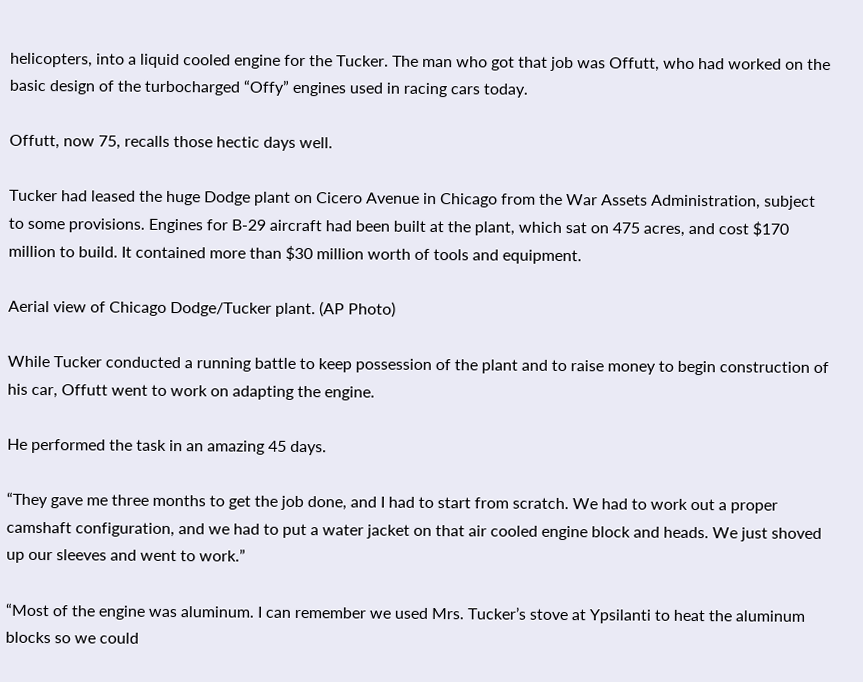helicopters, into a liquid cooled engine for the Tucker. The man who got that job was Offutt, who had worked on the basic design of the turbocharged “Offy” engines used in racing cars today.

Offutt, now 75, recalls those hectic days well.

Tucker had leased the huge Dodge plant on Cicero Avenue in Chicago from the War Assets Administration, subject to some provisions. Engines for B-29 aircraft had been built at the plant, which sat on 475 acres, and cost $170 million to build. It contained more than $30 million worth of tools and equipment.

Aerial view of Chicago Dodge/Tucker plant. (AP Photo)

While Tucker conducted a running battle to keep possession of the plant and to raise money to begin construction of his car, Offutt went to work on adapting the engine.

He performed the task in an amazing 45 days.

“They gave me three months to get the job done, and I had to start from scratch. We had to work out a proper camshaft configuration, and we had to put a water jacket on that air cooled engine block and heads. We just shoved up our sleeves and went to work.”

“Most of the engine was aluminum. I can remember we used Mrs. Tucker’s stove at Ypsilanti to heat the aluminum blocks so we could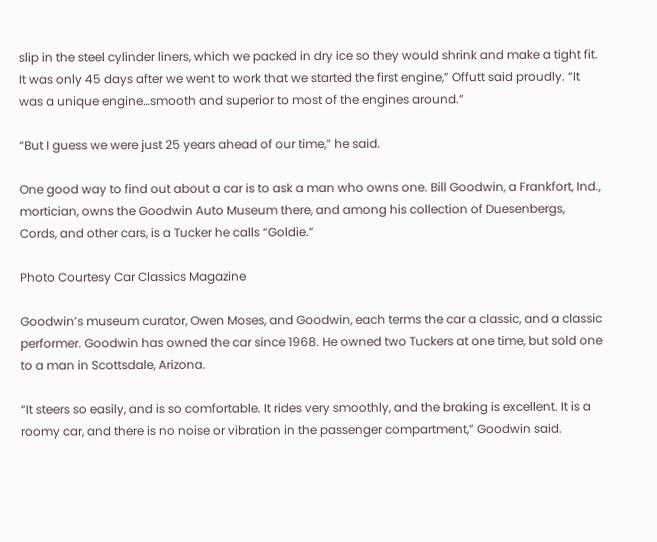slip in the steel cylinder liners, which we packed in dry ice so they would shrink and make a tight fit. It was only 45 days after we went to work that we started the first engine,” Offutt said proudly. “It was a unique engine…smooth and superior to most of the engines around.”

“But I guess we were just 25 years ahead of our time,” he said.

One good way to find out about a car is to ask a man who owns one. Bill Goodwin, a Frankfort, Ind., mortician, owns the Goodwin Auto Museum there, and among his collection of Duesenbergs, Cords, and other cars, is a Tucker he calls “Goldie.”

Photo Courtesy Car Classics Magazine

Goodwin’s museum curator, Owen Moses, and Goodwin, each terms the car a classic, and a classic performer. Goodwin has owned the car since 1968. He owned two Tuckers at one time, but sold one to a man in Scottsdale, Arizona.

“It steers so easily, and is so comfortable. It rides very smoothly, and the braking is excellent. It is a roomy car, and there is no noise or vibration in the passenger compartment,” Goodwin said.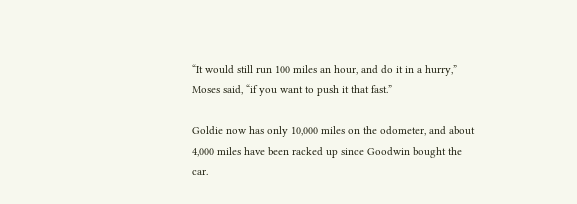“It would still run 100 miles an hour, and do it in a hurry,” Moses said, “if you want to push it that fast.”

Goldie now has only 10,000 miles on the odometer, and about 4,000 miles have been racked up since Goodwin bought the car.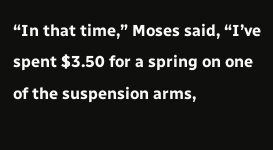“In that time,” Moses said, “I’ve spent $3.50 for a spring on one of the suspension arms,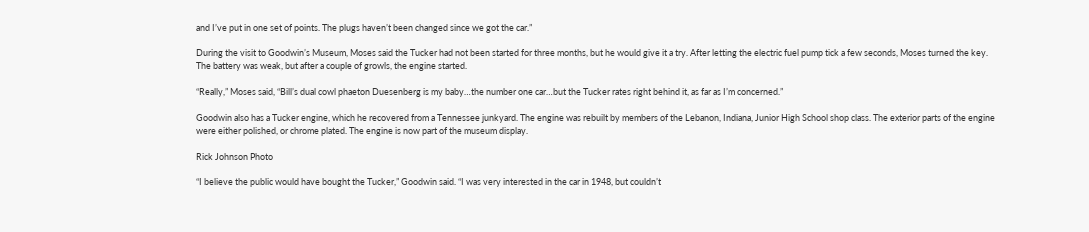and I’ve put in one set of points. The plugs haven’t been changed since we got the car.”

During the visit to Goodwin’s Museum, Moses said the Tucker had not been started for three months, but he would give it a try. After letting the electric fuel pump tick a few seconds, Moses turned the key. The battery was weak, but after a couple of growls, the engine started.

“Really,” Moses said, “Bill’s dual cowl phaeton Duesenberg is my baby…the number one car…but the Tucker rates right behind it, as far as I’m concerned.”

Goodwin also has a Tucker engine, which he recovered from a Tennessee junkyard. The engine was rebuilt by members of the Lebanon, Indiana, Junior High School shop class. The exterior parts of the engine were either polished, or chrome plated. The engine is now part of the museum display.

Rick Johnson Photo

“I believe the public would have bought the Tucker,” Goodwin said. “I was very interested in the car in 1948, but couldn’t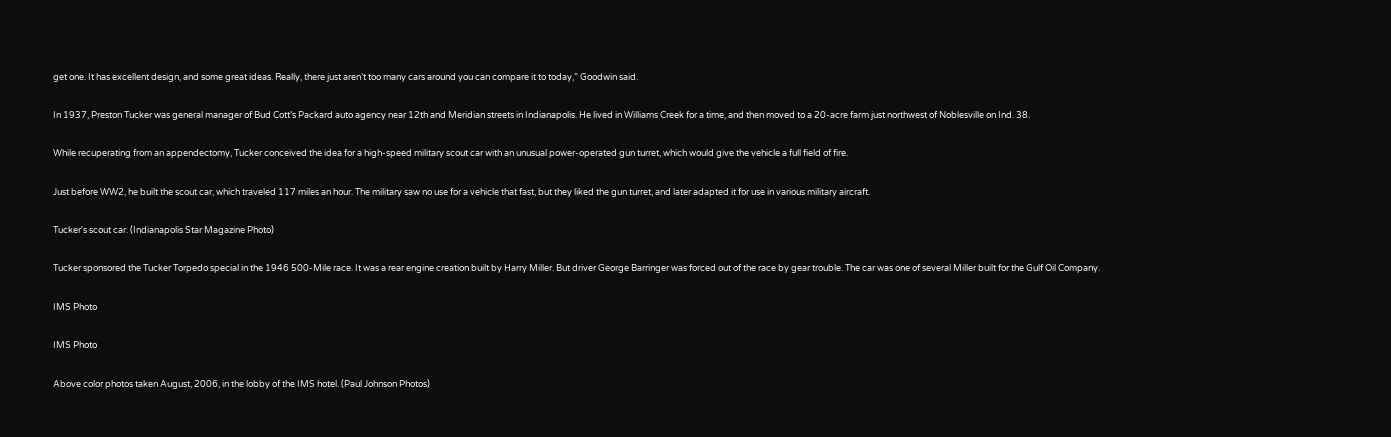get one. It has excellent design, and some great ideas. Really, there just aren’t too many cars around you can compare it to today,” Goodwin said.

In 1937, Preston Tucker was general manager of Bud Cott’s Packard auto agency near 12th and Meridian streets in Indianapolis. He lived in Williams Creek for a time, and then moved to a 20-acre farm just northwest of Noblesville on Ind. 38.

While recuperating from an appendectomy, Tucker conceived the idea for a high-speed military scout car with an unusual power-operated gun turret, which would give the vehicle a full field of fire.

Just before WW2, he built the scout car, which traveled 117 miles an hour. The military saw no use for a vehicle that fast, but they liked the gun turret, and later adapted it for use in various military aircraft.

Tucker's scout car. (Indianapolis Star Magazine Photo)

Tucker sponsored the Tucker Torpedo special in the 1946 500-Mile race. It was a rear engine creation built by Harry Miller. But driver George Barringer was forced out of the race by gear trouble. The car was one of several Miller built for the Gulf Oil Company.

IMS Photo

IMS Photo

Above color photos taken August, 2006, in the lobby of the IMS hotel. (Paul Johnson Photos)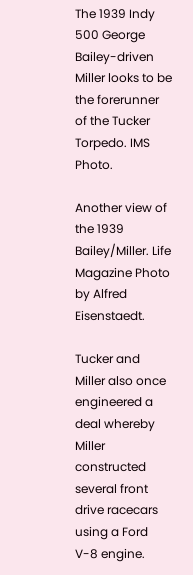The 1939 Indy 500 George Bailey-driven Miller looks to be the forerunner of the Tucker Torpedo. IMS Photo.

Another view of the 1939 Bailey/Miller. Life Magazine Photo by Alfred Eisenstaedt.

Tucker and Miller also once engineered a deal whereby Miller constructed several front drive racecars using a Ford V-8 engine.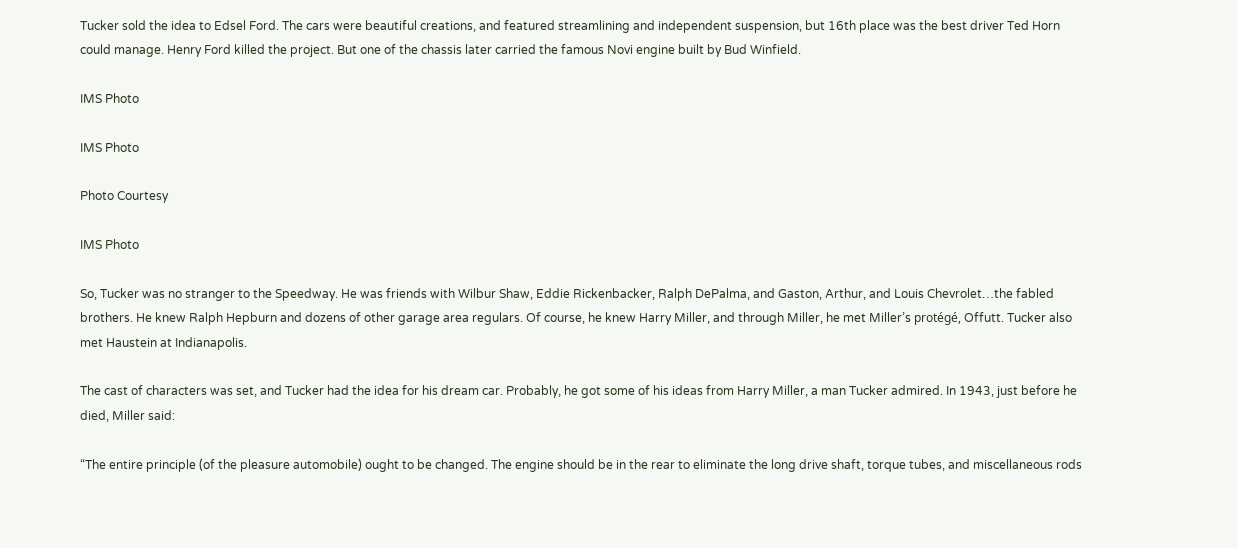Tucker sold the idea to Edsel Ford. The cars were beautiful creations, and featured streamlining and independent suspension, but 16th place was the best driver Ted Horn could manage. Henry Ford killed the project. But one of the chassis later carried the famous Novi engine built by Bud Winfield.

IMS Photo

IMS Photo

Photo Courtesy

IMS Photo

So, Tucker was no stranger to the Speedway. He was friends with Wilbur Shaw, Eddie Rickenbacker, Ralph DePalma, and Gaston, Arthur, and Louis Chevrolet…the fabled brothers. He knew Ralph Hepburn and dozens of other garage area regulars. Of course, he knew Harry Miller, and through Miller, he met Miller’s protégé, Offutt. Tucker also met Haustein at Indianapolis.

The cast of characters was set, and Tucker had the idea for his dream car. Probably, he got some of his ideas from Harry Miller, a man Tucker admired. In 1943, just before he died, Miller said:

“The entire principle (of the pleasure automobile) ought to be changed. The engine should be in the rear to eliminate the long drive shaft, torque tubes, and miscellaneous rods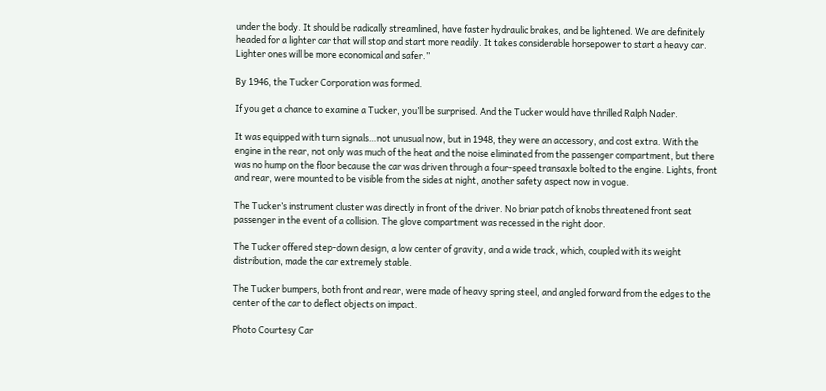under the body. It should be radically streamlined, have faster hydraulic brakes, and be lightened. We are definitely headed for a lighter car that will stop and start more readily. It takes considerable horsepower to start a heavy car. Lighter ones will be more economical and safer.”

By 1946, the Tucker Corporation was formed.

If you get a chance to examine a Tucker, you’ll be surprised. And the Tucker would have thrilled Ralph Nader.

It was equipped with turn signals…not unusual now, but in 1948, they were an accessory, and cost extra. With the engine in the rear, not only was much of the heat and the noise eliminated from the passenger compartment, but there was no hump on the floor because the car was driven through a four-speed transaxle bolted to the engine. Lights, front and rear, were mounted to be visible from the sides at night, another safety aspect now in vogue.

The Tucker’s instrument cluster was directly in front of the driver. No briar patch of knobs threatened front seat passenger in the event of a collision. The glove compartment was recessed in the right door.

The Tucker offered step-down design, a low center of gravity, and a wide track, which, coupled with its weight distribution, made the car extremely stable.

The Tucker bumpers, both front and rear, were made of heavy spring steel, and angled forward from the edges to the center of the car to deflect objects on impact.

Photo Courtesy Car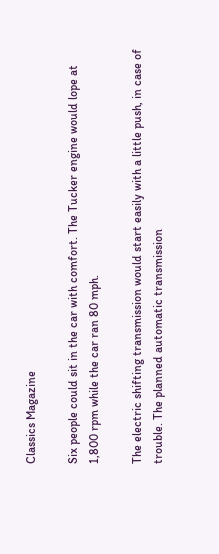Classics Magazine

Six people could sit in the car with comfort. The Tucker engine would lope at 1,800 rpm while the car ran 80 mph.

The electric shifting transmission would start easily with a little push, in case of trouble. The planned automatic transmission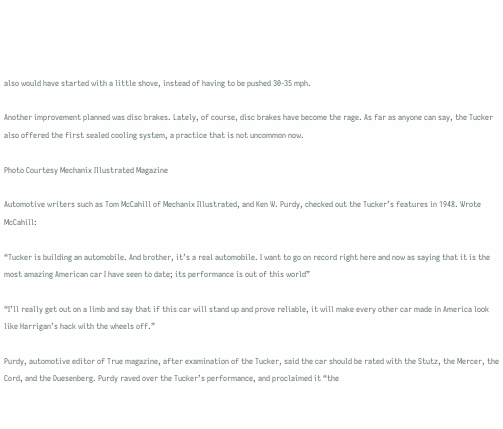also would have started with a little shove, instead of having to be pushed 30-35 mph.

Another improvement planned was disc brakes. Lately, of course, disc brakes have become the rage. As far as anyone can say, the Tucker also offered the first sealed cooling system, a practice that is not uncommon now.

Photo Courtesy Mechanix Illustrated Magazine

Automotive writers such as Tom McCahill of Mechanix Illustrated, and Ken W. Purdy, checked out the Tucker’s features in 1948. Wrote McCahill:

“Tucker is building an automobile. And brother, it’s a real automobile. I want to go on record right here and now as saying that it is the most amazing American car I have seen to date; its performance is out of this world”

“I’ll really get out on a limb and say that if this car will stand up and prove reliable, it will make every other car made in America look like Harrigan’s hack with the wheels off.”

Purdy, automotive editor of True magazine, after examination of the Tucker, said the car should be rated with the Stutz, the Mercer, the Cord, and the Duesenberg. Purdy raved over the Tucker’s performance, and proclaimed it “the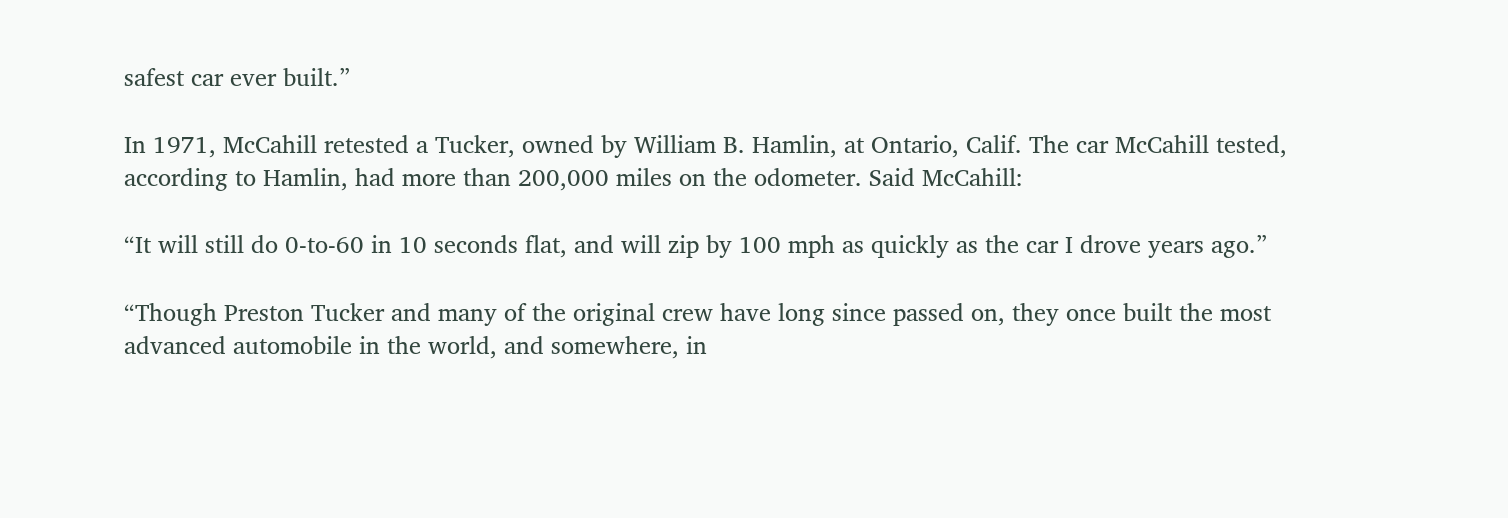safest car ever built.”

In 1971, McCahill retested a Tucker, owned by William B. Hamlin, at Ontario, Calif. The car McCahill tested, according to Hamlin, had more than 200,000 miles on the odometer. Said McCahill:

“It will still do 0-to-60 in 10 seconds flat, and will zip by 100 mph as quickly as the car I drove years ago.”

“Though Preston Tucker and many of the original crew have long since passed on, they once built the most advanced automobile in the world, and somewhere, in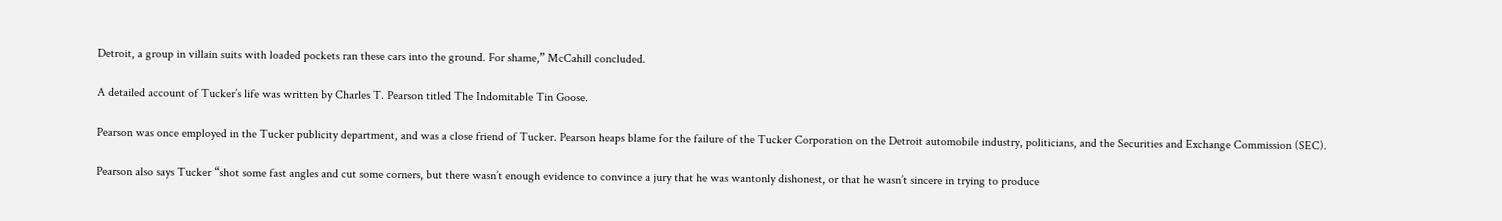Detroit, a group in villain suits with loaded pockets ran these cars into the ground. For shame,” McCahill concluded.

A detailed account of Tucker’s life was written by Charles T. Pearson titled The Indomitable Tin Goose.

Pearson was once employed in the Tucker publicity department, and was a close friend of Tucker. Pearson heaps blame for the failure of the Tucker Corporation on the Detroit automobile industry, politicians, and the Securities and Exchange Commission (SEC).

Pearson also says Tucker “shot some fast angles and cut some corners, but there wasn’t enough evidence to convince a jury that he was wantonly dishonest, or that he wasn’t sincere in trying to produce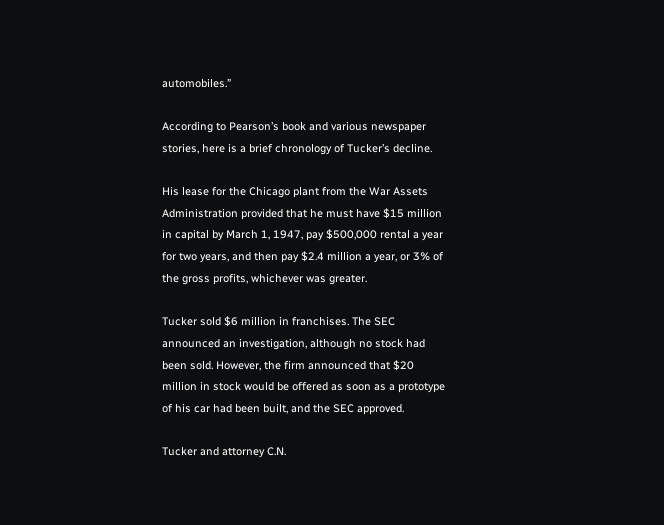automobiles.”

According to Pearson’s book and various newspaper stories, here is a brief chronology of Tucker’s decline.

His lease for the Chicago plant from the War Assets Administration provided that he must have $15 million in capital by March 1, 1947, pay $500,000 rental a year for two years, and then pay $2.4 million a year, or 3% of the gross profits, whichever was greater.

Tucker sold $6 million in franchises. The SEC announced an investigation, although no stock had been sold. However, the firm announced that $20 million in stock would be offered as soon as a prototype of his car had been built, and the SEC approved.

Tucker and attorney C.N.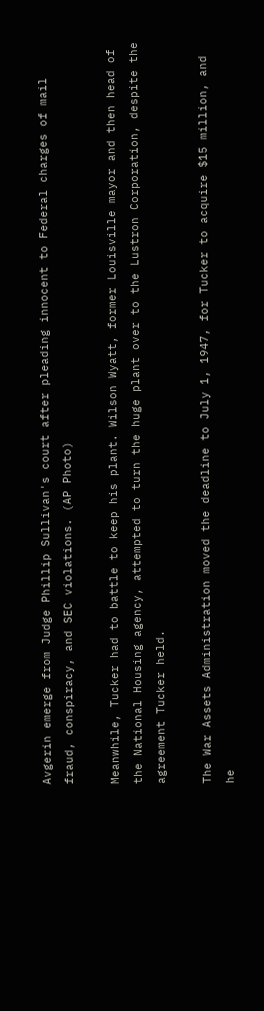Avgerin emerge from Judge Phillip Sullivan's court after pleading innocent to Federal charges of mail fraud, conspiracy, and SEC violations. (AP Photo)

Meanwhile, Tucker had to battle to keep his plant. Wilson Wyatt, former Louisville mayor and then head of the National Housing agency, attempted to turn the huge plant over to the Lustron Corporation, despite the agreement Tucker held.

The War Assets Administration moved the deadline to July 1, 1947, for Tucker to acquire $15 million, and he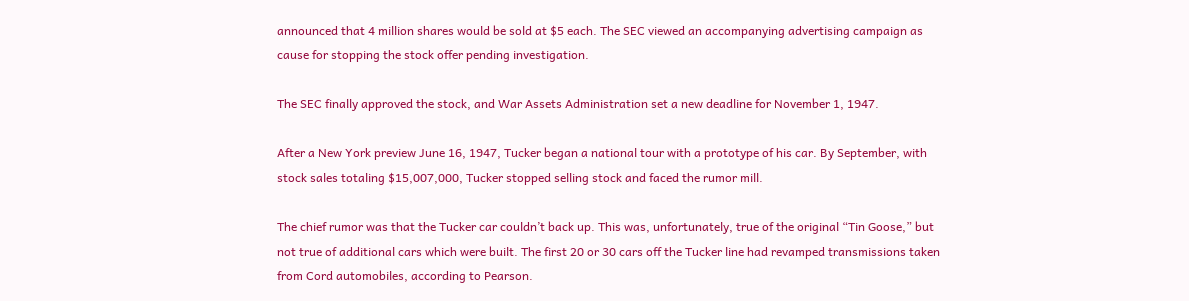announced that 4 million shares would be sold at $5 each. The SEC viewed an accompanying advertising campaign as cause for stopping the stock offer pending investigation.

The SEC finally approved the stock, and War Assets Administration set a new deadline for November 1, 1947.

After a New York preview June 16, 1947, Tucker began a national tour with a prototype of his car. By September, with stock sales totaling $15,007,000, Tucker stopped selling stock and faced the rumor mill.

The chief rumor was that the Tucker car couldn’t back up. This was, unfortunately, true of the original “Tin Goose,” but not true of additional cars which were built. The first 20 or 30 cars off the Tucker line had revamped transmissions taken from Cord automobiles, according to Pearson.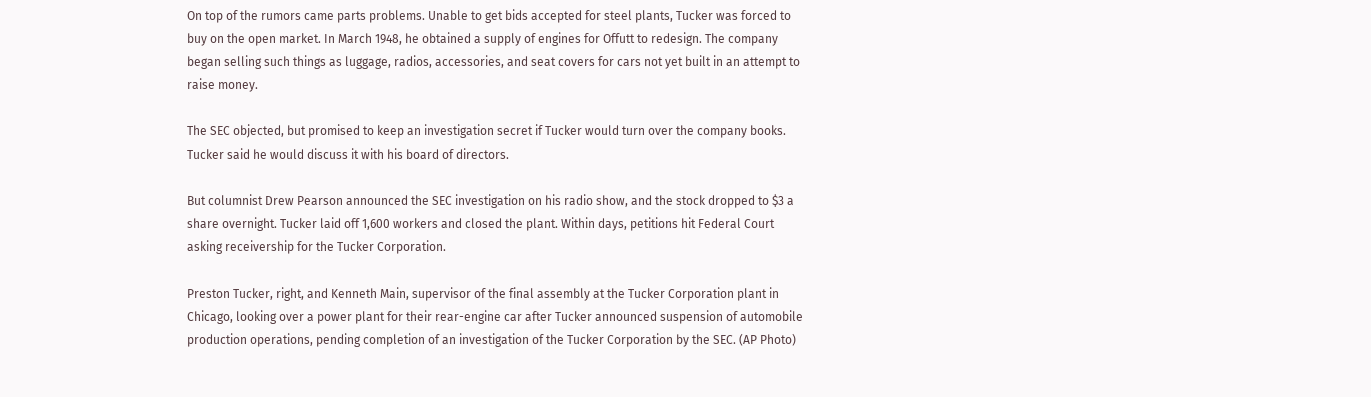On top of the rumors came parts problems. Unable to get bids accepted for steel plants, Tucker was forced to buy on the open market. In March 1948, he obtained a supply of engines for Offutt to redesign. The company began selling such things as luggage, radios, accessories, and seat covers for cars not yet built in an attempt to raise money.

The SEC objected, but promised to keep an investigation secret if Tucker would turn over the company books. Tucker said he would discuss it with his board of directors.

But columnist Drew Pearson announced the SEC investigation on his radio show, and the stock dropped to $3 a share overnight. Tucker laid off 1,600 workers and closed the plant. Within days, petitions hit Federal Court asking receivership for the Tucker Corporation.

Preston Tucker, right, and Kenneth Main, supervisor of the final assembly at the Tucker Corporation plant in Chicago, looking over a power plant for their rear-engine car after Tucker announced suspension of automobile production operations, pending completion of an investigation of the Tucker Corporation by the SEC. (AP Photo)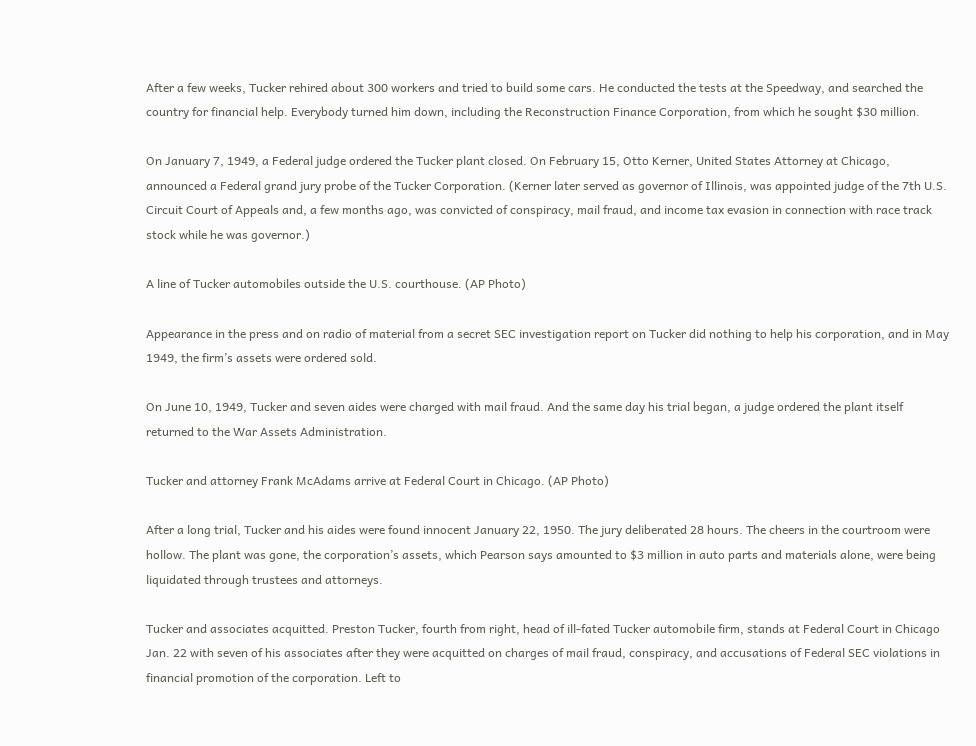After a few weeks, Tucker rehired about 300 workers and tried to build some cars. He conducted the tests at the Speedway, and searched the country for financial help. Everybody turned him down, including the Reconstruction Finance Corporation, from which he sought $30 million.

On January 7, 1949, a Federal judge ordered the Tucker plant closed. On February 15, Otto Kerner, United States Attorney at Chicago, announced a Federal grand jury probe of the Tucker Corporation. (Kerner later served as governor of Illinois, was appointed judge of the 7th U.S. Circuit Court of Appeals and, a few months ago, was convicted of conspiracy, mail fraud, and income tax evasion in connection with race track stock while he was governor.)

A line of Tucker automobiles outside the U.S. courthouse. (AP Photo)

Appearance in the press and on radio of material from a secret SEC investigation report on Tucker did nothing to help his corporation, and in May 1949, the firm’s assets were ordered sold.

On June 10, 1949, Tucker and seven aides were charged with mail fraud. And the same day his trial began, a judge ordered the plant itself returned to the War Assets Administration.

Tucker and attorney Frank McAdams arrive at Federal Court in Chicago. (AP Photo)

After a long trial, Tucker and his aides were found innocent January 22, 1950. The jury deliberated 28 hours. The cheers in the courtroom were hollow. The plant was gone, the corporation’s assets, which Pearson says amounted to $3 million in auto parts and materials alone, were being liquidated through trustees and attorneys.

Tucker and associates acquitted. Preston Tucker, fourth from right, head of ill-fated Tucker automobile firm, stands at Federal Court in Chicago Jan. 22 with seven of his associates after they were acquitted on charges of mail fraud, conspiracy, and accusations of Federal SEC violations in financial promotion of the corporation. Left to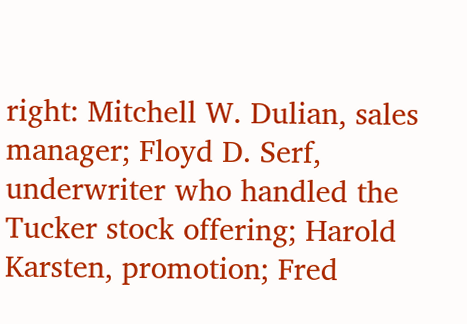right: Mitchell W. Dulian, sales manager; Floyd D. Serf, underwriter who handled the Tucker stock offering; Harold Karsten, promotion; Fred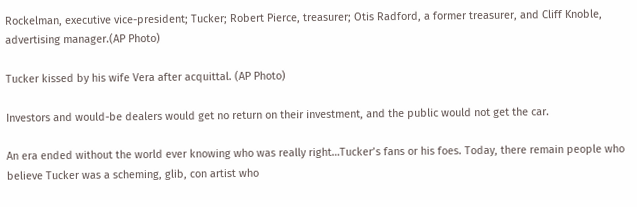Rockelman, executive vice-president; Tucker; Robert Pierce, treasurer; Otis Radford, a former treasurer, and Cliff Knoble, advertising manager.(AP Photo)

Tucker kissed by his wife Vera after acquittal. (AP Photo)

Investors and would-be dealers would get no return on their investment, and the public would not get the car.

An era ended without the world ever knowing who was really right…Tucker’s fans or his foes. Today, there remain people who believe Tucker was a scheming, glib, con artist who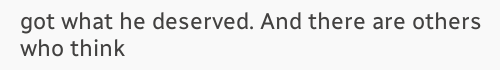got what he deserved. And there are others who think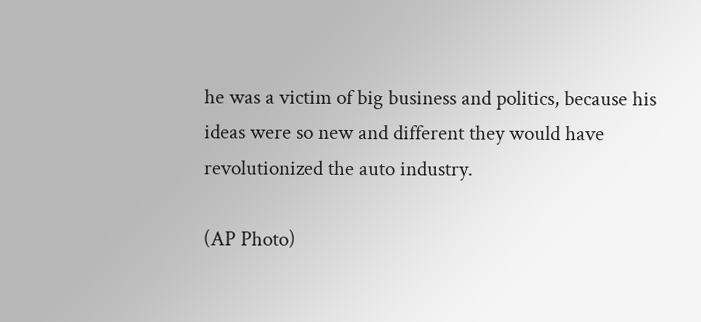he was a victim of big business and politics, because his ideas were so new and different they would have revolutionized the auto industry.

(AP Photo)